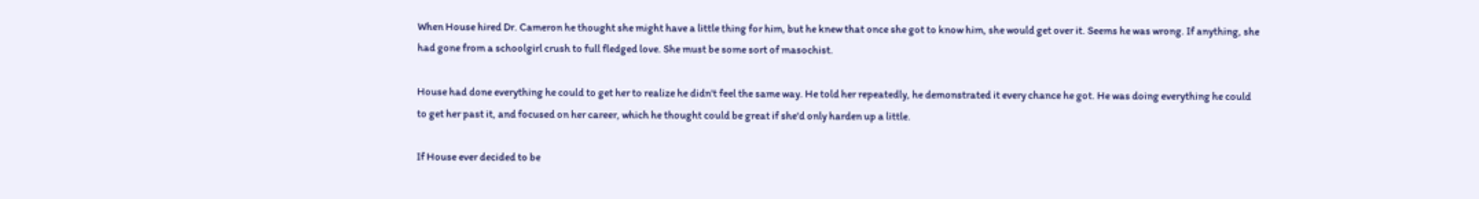When House hired Dr. Cameron he thought she might have a little thing for him, but he knew that once she got to know him, she would get over it. Seems he was wrong. If anything, she had gone from a schoolgirl crush to full fledged love. She must be some sort of masochist.

House had done everything he could to get her to realize he didn't feel the same way. He told her repeatedly, he demonstrated it every chance he got. He was doing everything he could to get her past it, and focused on her career, which he thought could be great if she'd only harden up a little.

If House ever decided to be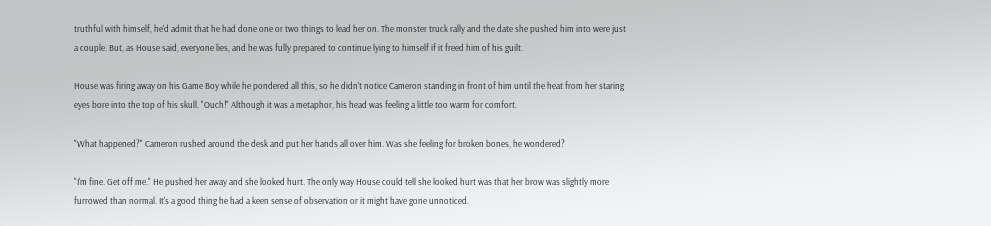truthful with himself, he'd admit that he had done one or two things to lead her on. The monster truck rally and the date she pushed him into were just a couple. But, as House said, everyone lies, and he was fully prepared to continue lying to himself if it freed him of his guilt.

House was firing away on his Game Boy while he pondered all this, so he didn't notice Cameron standing in front of him until the heat from her staring eyes bore into the top of his skull. "Ouch!" Although it was a metaphor, his head was feeling a little too warm for comfort.

"What happened?" Cameron rushed around the desk and put her hands all over him. Was she feeling for broken bones, he wondered?

"I'm fine. Get off me." He pushed her away and she looked hurt. The only way House could tell she looked hurt was that her brow was slightly more furrowed than normal. It's a good thing he had a keen sense of observation or it might have gone unnoticed.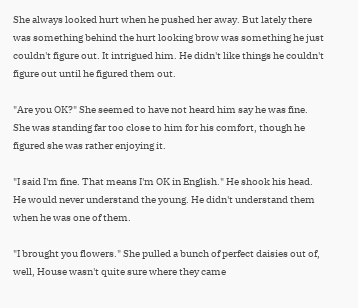She always looked hurt when he pushed her away. But lately there was something behind the hurt looking brow was something he just couldn't figure out. It intrigued him. He didn't like things he couldn't figure out until he figured them out.

"Are you OK?" She seemed to have not heard him say he was fine. She was standing far too close to him for his comfort, though he figured she was rather enjoying it.

"I said I'm fine. That means I'm OK in English." He shook his head. He would never understand the young. He didn't understand them when he was one of them.

"I brought you flowers." She pulled a bunch of perfect daisies out of, well, House wasn't quite sure where they came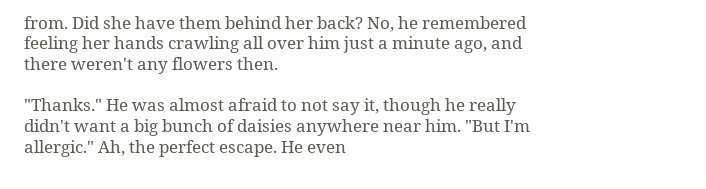from. Did she have them behind her back? No, he remembered feeling her hands crawling all over him just a minute ago, and there weren't any flowers then.

"Thanks." He was almost afraid to not say it, though he really didn't want a big bunch of daisies anywhere near him. "But I'm allergic." Ah, the perfect escape. He even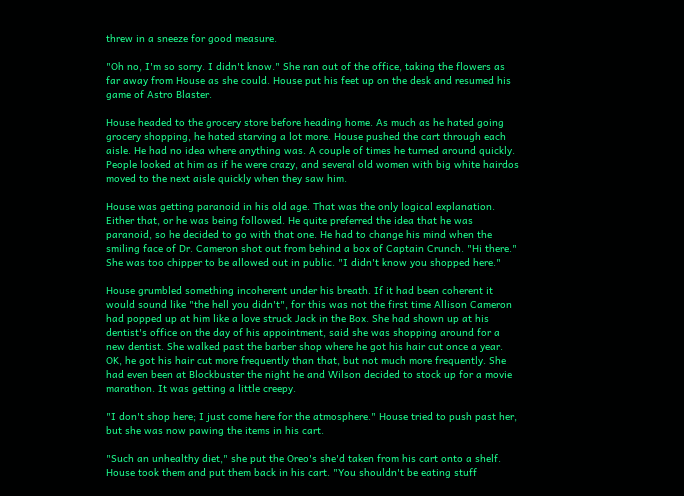threw in a sneeze for good measure.

"Oh no, I'm so sorry. I didn't know." She ran out of the office, taking the flowers as far away from House as she could. House put his feet up on the desk and resumed his game of Astro Blaster.

House headed to the grocery store before heading home. As much as he hated going grocery shopping, he hated starving a lot more. House pushed the cart through each aisle. He had no idea where anything was. A couple of times he turned around quickly. People looked at him as if he were crazy, and several old women with big white hairdos moved to the next aisle quickly when they saw him.

House was getting paranoid in his old age. That was the only logical explanation. Either that, or he was being followed. He quite preferred the idea that he was paranoid, so he decided to go with that one. He had to change his mind when the smiling face of Dr. Cameron shot out from behind a box of Captain Crunch. "Hi there." She was too chipper to be allowed out in public. "I didn't know you shopped here."

House grumbled something incoherent under his breath. If it had been coherent it would sound like "the hell you didn't", for this was not the first time Allison Cameron had popped up at him like a love struck Jack in the Box. She had shown up at his dentist's office on the day of his appointment, said she was shopping around for a new dentist. She walked past the barber shop where he got his hair cut once a year. OK, he got his hair cut more frequently than that, but not much more frequently. She had even been at Blockbuster the night he and Wilson decided to stock up for a movie marathon. It was getting a little creepy.

"I don't shop here; I just come here for the atmosphere." House tried to push past her, but she was now pawing the items in his cart.

"Such an unhealthy diet," she put the Oreo's she'd taken from his cart onto a shelf. House took them and put them back in his cart. "You shouldn't be eating stuff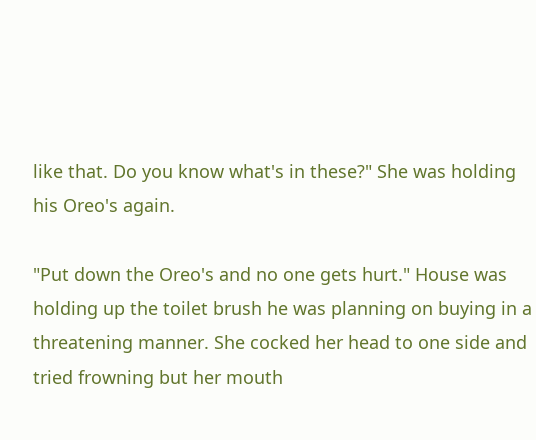like that. Do you know what's in these?" She was holding his Oreo's again.

"Put down the Oreo's and no one gets hurt." House was holding up the toilet brush he was planning on buying in a threatening manner. She cocked her head to one side and tried frowning but her mouth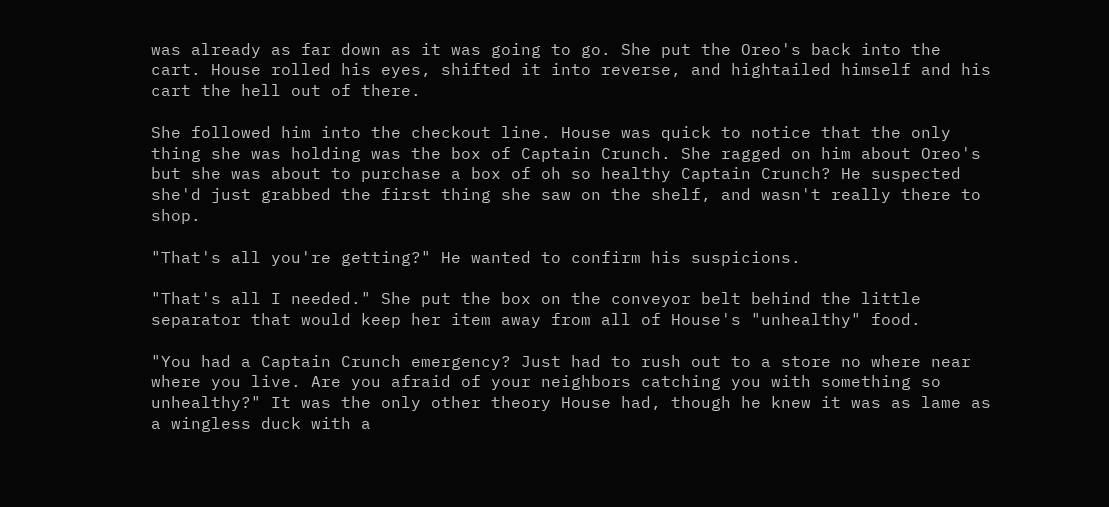was already as far down as it was going to go. She put the Oreo's back into the cart. House rolled his eyes, shifted it into reverse, and hightailed himself and his cart the hell out of there.

She followed him into the checkout line. House was quick to notice that the only thing she was holding was the box of Captain Crunch. She ragged on him about Oreo's but she was about to purchase a box of oh so healthy Captain Crunch? He suspected she'd just grabbed the first thing she saw on the shelf, and wasn't really there to shop.

"That's all you're getting?" He wanted to confirm his suspicions.

"That's all I needed." She put the box on the conveyor belt behind the little separator that would keep her item away from all of House's "unhealthy" food.

"You had a Captain Crunch emergency? Just had to rush out to a store no where near where you live. Are you afraid of your neighbors catching you with something so unhealthy?" It was the only other theory House had, though he knew it was as lame as a wingless duck with a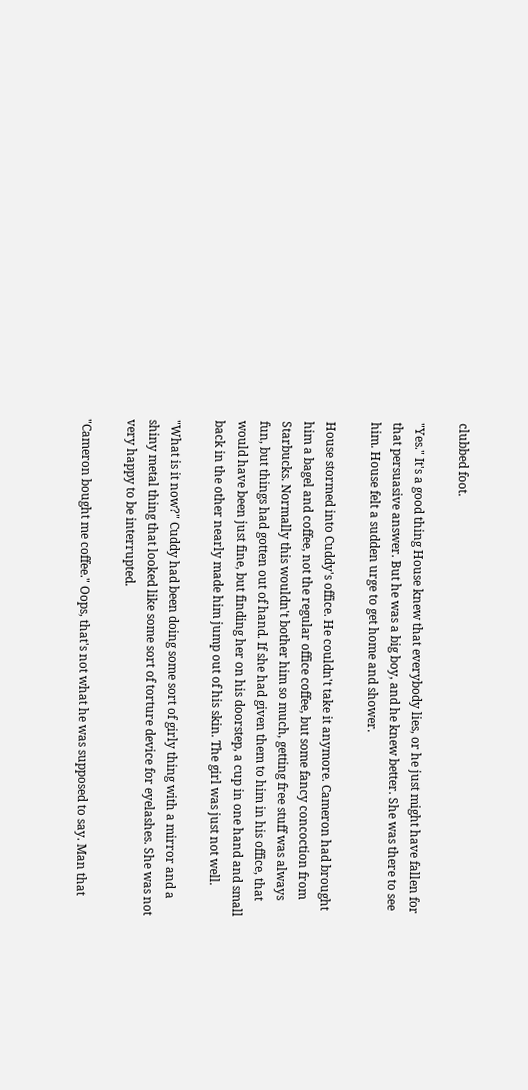clubbed foot.

"Yes." It's a good thing House knew that everybody lies, or he just might have fallen for that persuasive answer. But he was a big boy, and he knew better. She was there to see him. House felt a sudden urge to get home and shower.

House stormed into Cuddy's office. He couldn't take it anymore. Cameron had brought him a bagel and coffee, not the regular office coffee, but some fancy concoction from Starbucks. Normally this wouldn't bother him so much, getting free stuff was always fun, but things had gotten out of hand. If she had given them to him in his office, that would have been just fine, but finding her on his doorstep, a cup in one hand and small back in the other nearly made him jump out of his skin. The girl was just not well.

"What is it now?" Cuddy had been doing some sort of girly thing with a mirror and a shiny metal thing that looked like some sort of torture device for eyelashes. She was not very happy to be interrupted.

"Cameron bought me coffee." Oops, that's not what he was supposed to say. Man that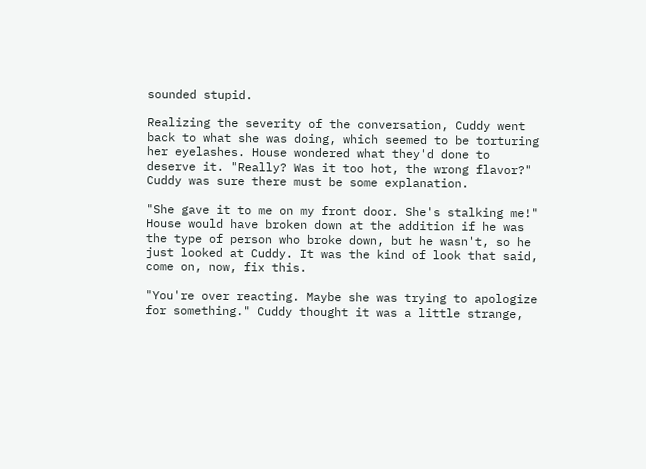sounded stupid.

Realizing the severity of the conversation, Cuddy went back to what she was doing, which seemed to be torturing her eyelashes. House wondered what they'd done to deserve it. "Really? Was it too hot, the wrong flavor?" Cuddy was sure there must be some explanation.

"She gave it to me on my front door. She's stalking me!" House would have broken down at the addition if he was the type of person who broke down, but he wasn't, so he just looked at Cuddy. It was the kind of look that said, come on, now, fix this.

"You're over reacting. Maybe she was trying to apologize for something." Cuddy thought it was a little strange,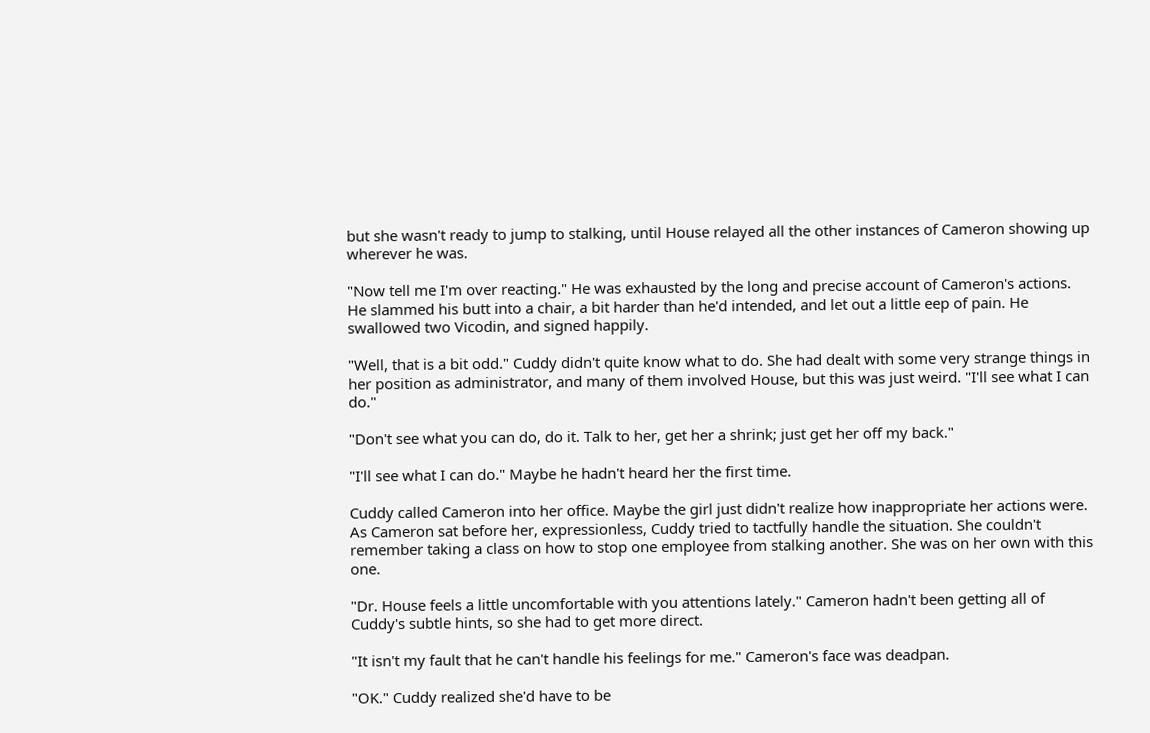but she wasn't ready to jump to stalking, until House relayed all the other instances of Cameron showing up wherever he was.

"Now tell me I'm over reacting." He was exhausted by the long and precise account of Cameron's actions. He slammed his butt into a chair, a bit harder than he'd intended, and let out a little eep of pain. He swallowed two Vicodin, and signed happily.

"Well, that is a bit odd." Cuddy didn't quite know what to do. She had dealt with some very strange things in her position as administrator, and many of them involved House, but this was just weird. "I'll see what I can do."

"Don't see what you can do, do it. Talk to her, get her a shrink; just get her off my back."

"I'll see what I can do." Maybe he hadn't heard her the first time.

Cuddy called Cameron into her office. Maybe the girl just didn't realize how inappropriate her actions were. As Cameron sat before her, expressionless, Cuddy tried to tactfully handle the situation. She couldn't remember taking a class on how to stop one employee from stalking another. She was on her own with this one.

"Dr. House feels a little uncomfortable with you attentions lately." Cameron hadn't been getting all of Cuddy's subtle hints, so she had to get more direct.

"It isn't my fault that he can't handle his feelings for me." Cameron's face was deadpan.

"OK." Cuddy realized she'd have to be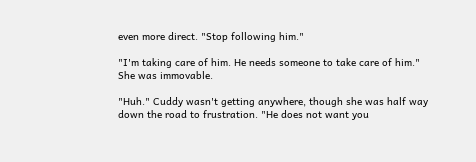even more direct. "Stop following him."

"I'm taking care of him. He needs someone to take care of him." She was immovable.

"Huh." Cuddy wasn't getting anywhere, though she was half way down the road to frustration. "He does not want you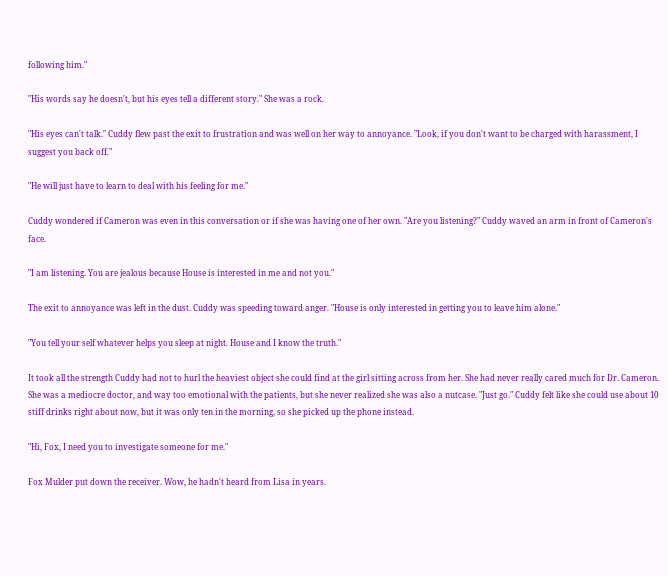following him."

"His words say he doesn't, but his eyes tell a different story." She was a rock.

"His eyes can't talk." Cuddy flew past the exit to frustration and was well on her way to annoyance. "Look, if you don't want to be charged with harassment, I suggest you back off."

"He will just have to learn to deal with his feeling for me."

Cuddy wondered if Cameron was even in this conversation or if she was having one of her own. "Are you listening?" Cuddy waved an arm in front of Cameron's face.

"I am listening. You are jealous because House is interested in me and not you."

The exit to annoyance was left in the dust. Cuddy was speeding toward anger. "House is only interested in getting you to leave him alone."

"You tell your self whatever helps you sleep at night. House and I know the truth."

It took all the strength Cuddy had not to hurl the heaviest object she could find at the girl sitting across from her. She had never really cared much for Dr. Cameron. She was a mediocre doctor, and way too emotional with the patients, but she never realized she was also a nutcase. "Just go." Cuddy felt like she could use about 10 stiff drinks right about now, but it was only ten in the morning, so she picked up the phone instead.

"Hi, Fox, I need you to investigate someone for me."

Fox Mulder put down the receiver. Wow, he hadn't heard from Lisa in years.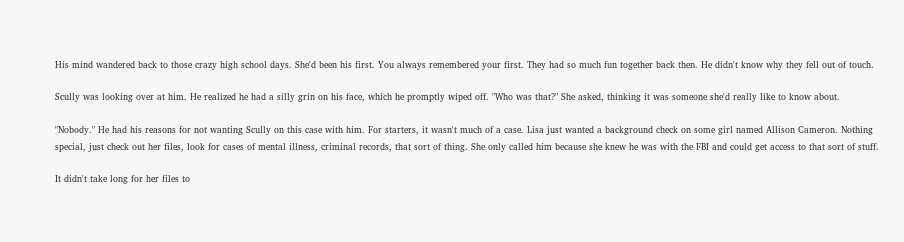His mind wandered back to those crazy high school days. She'd been his first. You always remembered your first. They had so much fun together back then. He didn't know why they fell out of touch.

Scully was looking over at him. He realized he had a silly grin on his face, which he promptly wiped off. "Who was that?" She asked, thinking it was someone she'd really like to know about.

"Nobody." He had his reasons for not wanting Scully on this case with him. For starters, it wasn't much of a case. Lisa just wanted a background check on some girl named Allison Cameron. Nothing special, just check out her files, look for cases of mental illness, criminal records, that sort of thing. She only called him because she knew he was with the FBI and could get access to that sort of stuff.

It didn't take long for her files to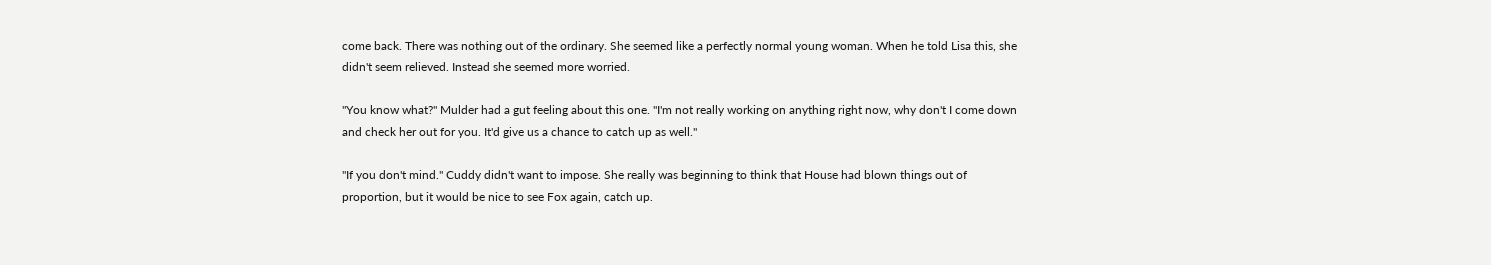come back. There was nothing out of the ordinary. She seemed like a perfectly normal young woman. When he told Lisa this, she didn't seem relieved. Instead she seemed more worried.

"You know what?" Mulder had a gut feeling about this one. "I'm not really working on anything right now, why don't I come down and check her out for you. It'd give us a chance to catch up as well."

"If you don't mind." Cuddy didn't want to impose. She really was beginning to think that House had blown things out of proportion, but it would be nice to see Fox again, catch up.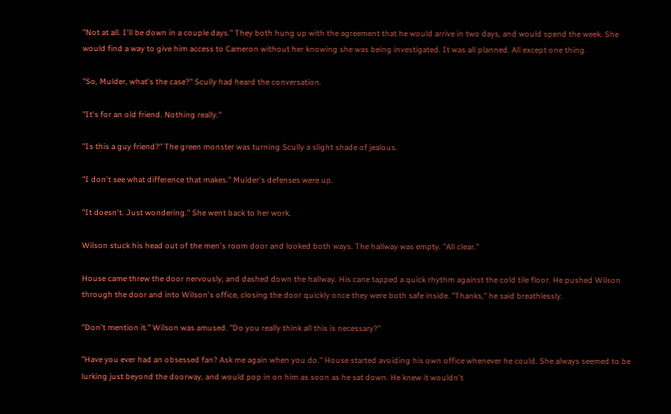"Not at all. I'll be down in a couple days." They both hung up with the agreement that he would arrive in two days, and would spend the week. She would find a way to give him access to Cameron without her knowing she was being investigated. It was all planned. All except one thing.

"So, Mulder, what's the case?" Scully had heard the conversation.

"It's for an old friend. Nothing really."

"Is this a guy friend?" The green monster was turning Scully a slight shade of jealous.

"I don't see what difference that makes." Mulder's defenses were up.

"It doesn't. Just wondering." She went back to her work.

Wilson stuck his head out of the men's room door and looked both ways. The hallway was empty. "All clear."

House came threw the door nervously, and dashed down the hallway. His cane tapped a quick rhythm against the cold tile floor. He pushed Wilson through the door and into Wilson's office, closing the door quickly once they were both safe inside. "Thanks," he said breathlessly.

"Don't mention it." Wilson was amused. "Do you really think all this is necessary?"

"Have you ever had an obsessed fan? Ask me again when you do." House started avoiding his own office whenever he could. She always seemed to be lurking just beyond the doorway, and would pop in on him as soon as he sat down. He knew it wouldn't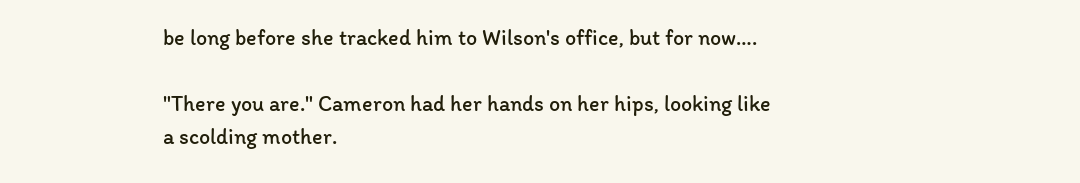be long before she tracked him to Wilson's office, but for now….

"There you are." Cameron had her hands on her hips, looking like a scolding mother.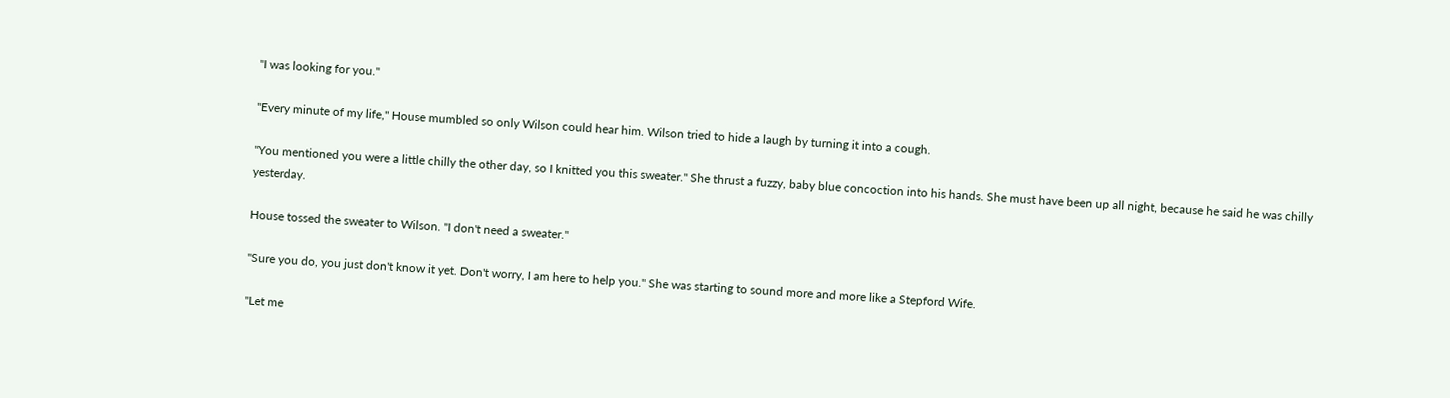"I was looking for you."

"Every minute of my life," House mumbled so only Wilson could hear him. Wilson tried to hide a laugh by turning it into a cough.

"You mentioned you were a little chilly the other day, so I knitted you this sweater." She thrust a fuzzy, baby blue concoction into his hands. She must have been up all night, because he said he was chilly yesterday.

House tossed the sweater to Wilson. "I don't need a sweater."

"Sure you do, you just don't know it yet. Don't worry, I am here to help you." She was starting to sound more and more like a Stepford Wife.

"Let me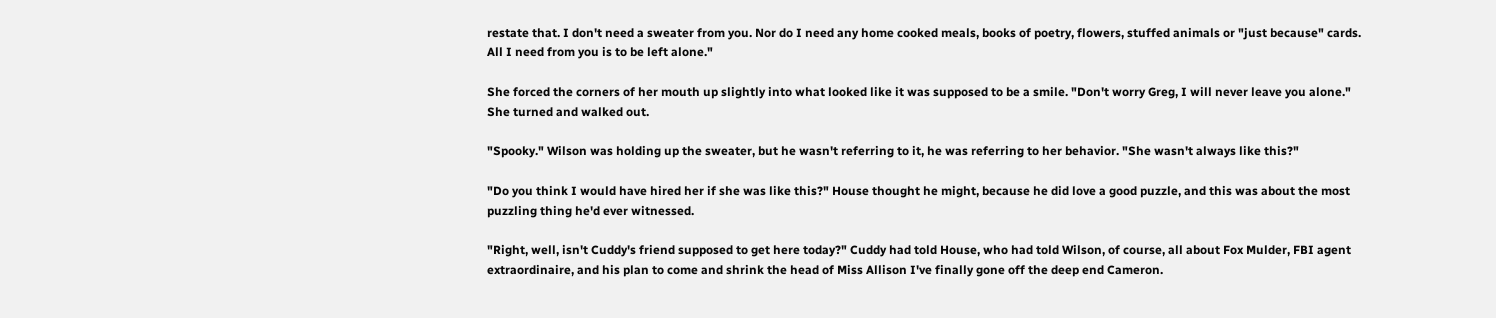restate that. I don't need a sweater from you. Nor do I need any home cooked meals, books of poetry, flowers, stuffed animals or "just because" cards. All I need from you is to be left alone."

She forced the corners of her mouth up slightly into what looked like it was supposed to be a smile. "Don't worry Greg, I will never leave you alone." She turned and walked out.

"Spooky." Wilson was holding up the sweater, but he wasn't referring to it, he was referring to her behavior. "She wasn't always like this?"

"Do you think I would have hired her if she was like this?" House thought he might, because he did love a good puzzle, and this was about the most puzzling thing he'd ever witnessed.

"Right, well, isn't Cuddy's friend supposed to get here today?" Cuddy had told House, who had told Wilson, of course, all about Fox Mulder, FBI agent extraordinaire, and his plan to come and shrink the head of Miss Allison I've finally gone off the deep end Cameron.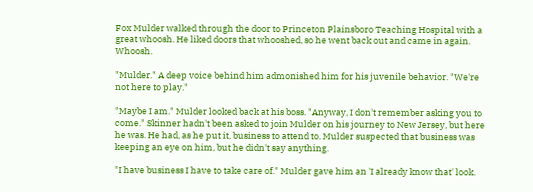Fox Mulder walked through the door to Princeton Plainsboro Teaching Hospital with a great whoosh. He liked doors that whooshed, so he went back out and came in again. Whoosh.

"Mulder." A deep voice behind him admonished him for his juvenile behavior. "We're not here to play."

"Maybe I am." Mulder looked back at his boss. "Anyway, I don't remember asking you to come." Skinner hadn't been asked to join Mulder on his journey to New Jersey, but here he was. He had, as he put it, business to attend to. Mulder suspected that business was keeping an eye on him, but he didn't say anything.

"I have business I have to take care of." Mulder gave him an 'I already know that' look.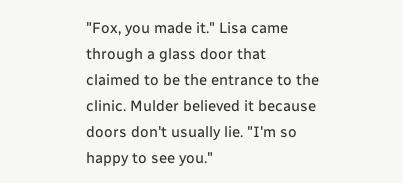"Fox, you made it." Lisa came through a glass door that claimed to be the entrance to the clinic. Mulder believed it because doors don't usually lie. "I'm so happy to see you."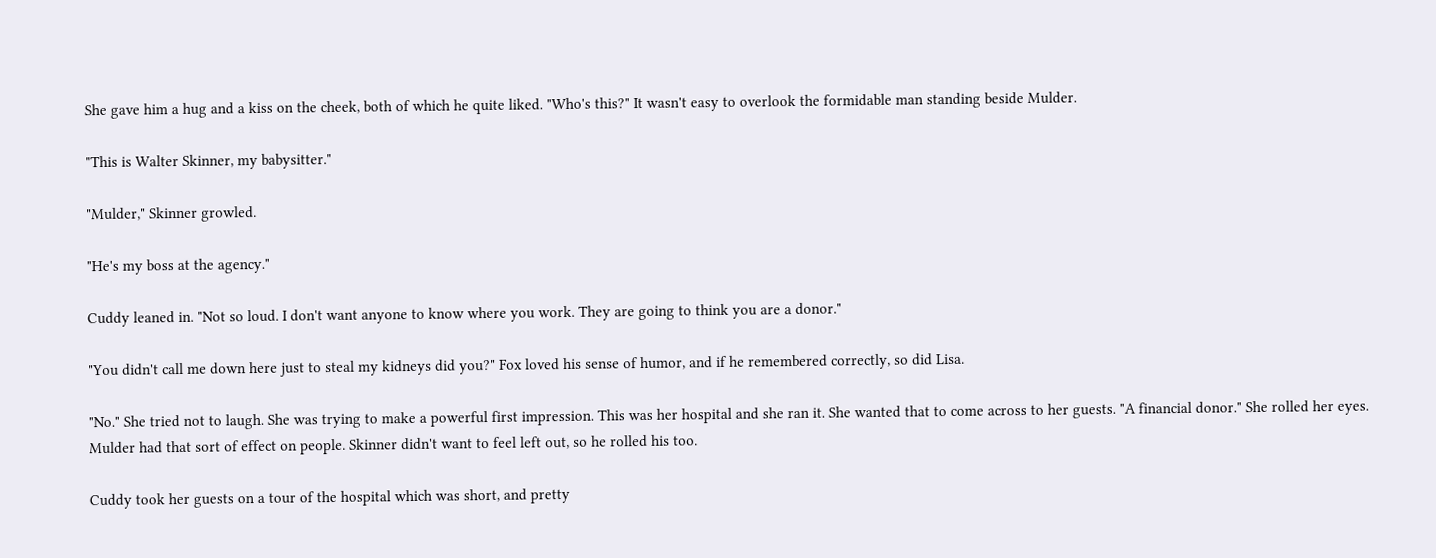She gave him a hug and a kiss on the cheek, both of which he quite liked. "Who's this?" It wasn't easy to overlook the formidable man standing beside Mulder.

"This is Walter Skinner, my babysitter."

"Mulder," Skinner growled.

"He's my boss at the agency."

Cuddy leaned in. "Not so loud. I don't want anyone to know where you work. They are going to think you are a donor."

"You didn't call me down here just to steal my kidneys did you?" Fox loved his sense of humor, and if he remembered correctly, so did Lisa.

"No." She tried not to laugh. She was trying to make a powerful first impression. This was her hospital and she ran it. She wanted that to come across to her guests. "A financial donor." She rolled her eyes. Mulder had that sort of effect on people. Skinner didn't want to feel left out, so he rolled his too.

Cuddy took her guests on a tour of the hospital which was short, and pretty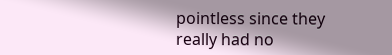pointless since they really had no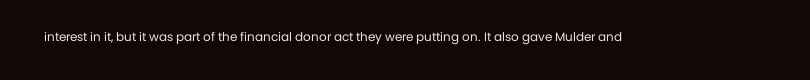interest in it, but it was part of the financial donor act they were putting on. It also gave Mulder and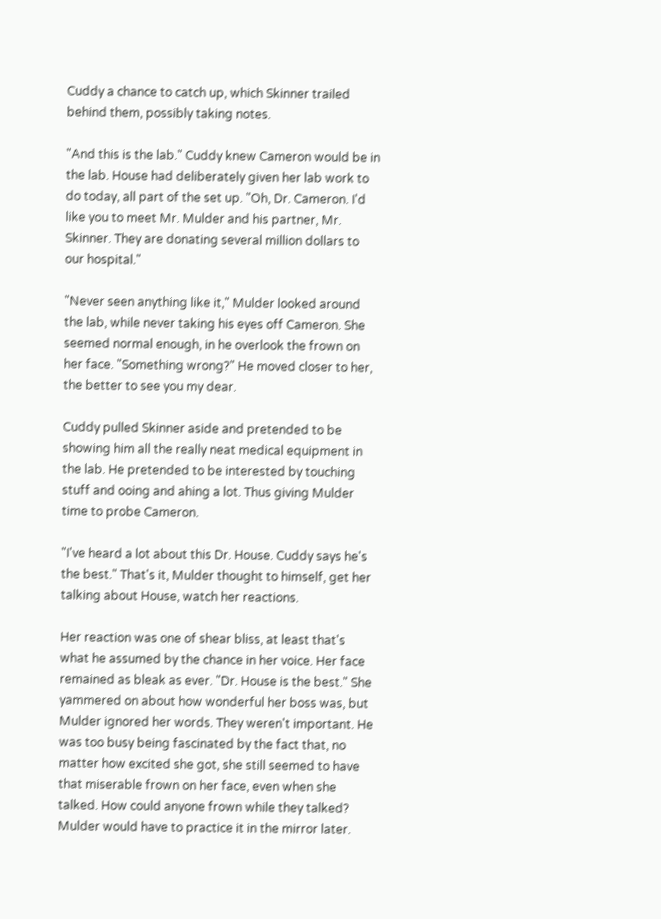Cuddy a chance to catch up, which Skinner trailed behind them, possibly taking notes.

"And this is the lab." Cuddy knew Cameron would be in the lab. House had deliberately given her lab work to do today, all part of the set up. "Oh, Dr. Cameron. I'd like you to meet Mr. Mulder and his partner, Mr. Skinner. They are donating several million dollars to our hospital."

"Never seen anything like it," Mulder looked around the lab, while never taking his eyes off Cameron. She seemed normal enough, in he overlook the frown on her face. "Something wrong?" He moved closer to her, the better to see you my dear.

Cuddy pulled Skinner aside and pretended to be showing him all the really neat medical equipment in the lab. He pretended to be interested by touching stuff and ooing and ahing a lot. Thus giving Mulder time to probe Cameron.

"I've heard a lot about this Dr. House. Cuddy says he's the best." That's it, Mulder thought to himself, get her talking about House, watch her reactions.

Her reaction was one of shear bliss, at least that's what he assumed by the chance in her voice. Her face remained as bleak as ever. "Dr. House is the best." She yammered on about how wonderful her boss was, but Mulder ignored her words. They weren't important. He was too busy being fascinated by the fact that, no matter how excited she got, she still seemed to have that miserable frown on her face, even when she talked. How could anyone frown while they talked? Mulder would have to practice it in the mirror later.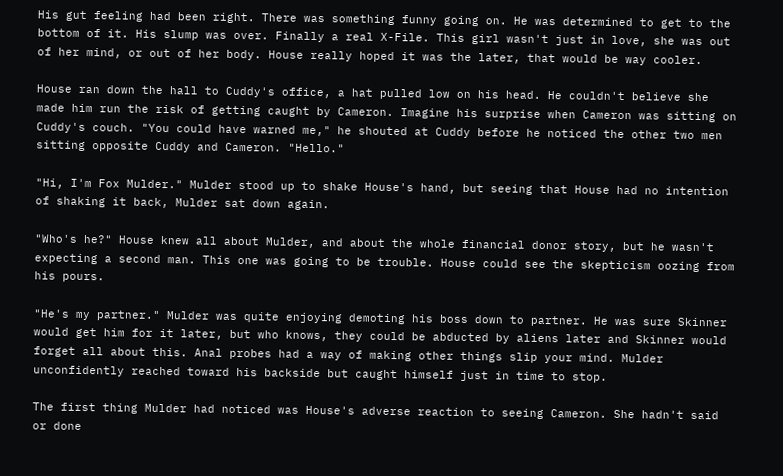His gut feeling had been right. There was something funny going on. He was determined to get to the bottom of it. His slump was over. Finally a real X-File. This girl wasn't just in love, she was out of her mind, or out of her body. House really hoped it was the later, that would be way cooler.

House ran down the hall to Cuddy's office, a hat pulled low on his head. He couldn't believe she made him run the risk of getting caught by Cameron. Imagine his surprise when Cameron was sitting on Cuddy's couch. "You could have warned me," he shouted at Cuddy before he noticed the other two men sitting opposite Cuddy and Cameron. "Hello."

"Hi, I'm Fox Mulder." Mulder stood up to shake House's hand, but seeing that House had no intention of shaking it back, Mulder sat down again.

"Who's he?" House knew all about Mulder, and about the whole financial donor story, but he wasn't expecting a second man. This one was going to be trouble. House could see the skepticism oozing from his pours.

"He's my partner." Mulder was quite enjoying demoting his boss down to partner. He was sure Skinner would get him for it later, but who knows, they could be abducted by aliens later and Skinner would forget all about this. Anal probes had a way of making other things slip your mind. Mulder unconfidently reached toward his backside but caught himself just in time to stop.

The first thing Mulder had noticed was House's adverse reaction to seeing Cameron. She hadn't said or done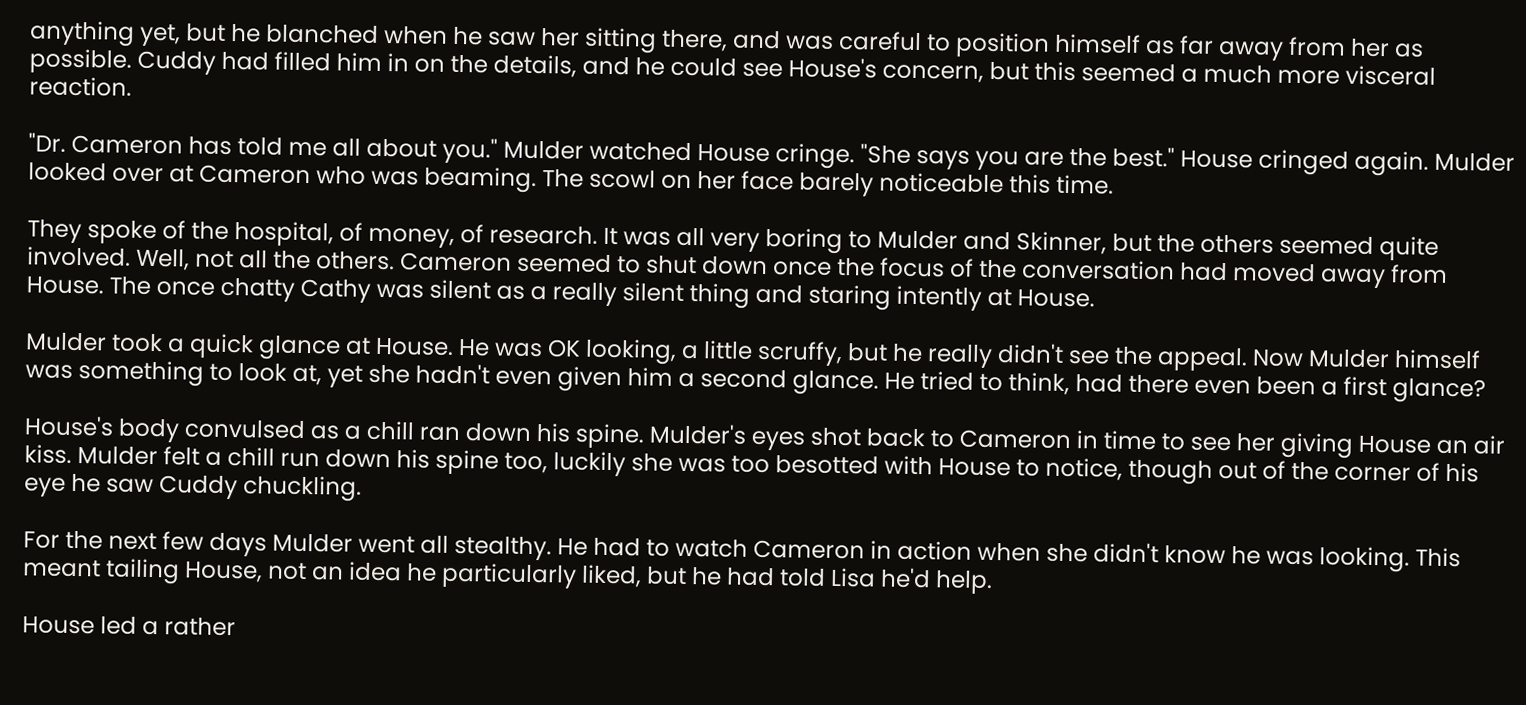anything yet, but he blanched when he saw her sitting there, and was careful to position himself as far away from her as possible. Cuddy had filled him in on the details, and he could see House's concern, but this seemed a much more visceral reaction.

"Dr. Cameron has told me all about you." Mulder watched House cringe. "She says you are the best." House cringed again. Mulder looked over at Cameron who was beaming. The scowl on her face barely noticeable this time.

They spoke of the hospital, of money, of research. It was all very boring to Mulder and Skinner, but the others seemed quite involved. Well, not all the others. Cameron seemed to shut down once the focus of the conversation had moved away from House. The once chatty Cathy was silent as a really silent thing and staring intently at House.

Mulder took a quick glance at House. He was OK looking, a little scruffy, but he really didn't see the appeal. Now Mulder himself was something to look at, yet she hadn't even given him a second glance. He tried to think, had there even been a first glance?

House's body convulsed as a chill ran down his spine. Mulder's eyes shot back to Cameron in time to see her giving House an air kiss. Mulder felt a chill run down his spine too, luckily she was too besotted with House to notice, though out of the corner of his eye he saw Cuddy chuckling.

For the next few days Mulder went all stealthy. He had to watch Cameron in action when she didn't know he was looking. This meant tailing House, not an idea he particularly liked, but he had told Lisa he'd help.

House led a rather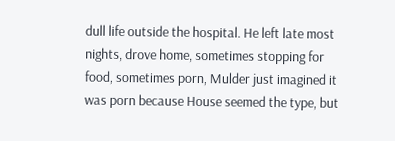dull life outside the hospital. He left late most nights, drove home, sometimes stopping for food, sometimes porn, Mulder just imagined it was porn because House seemed the type, but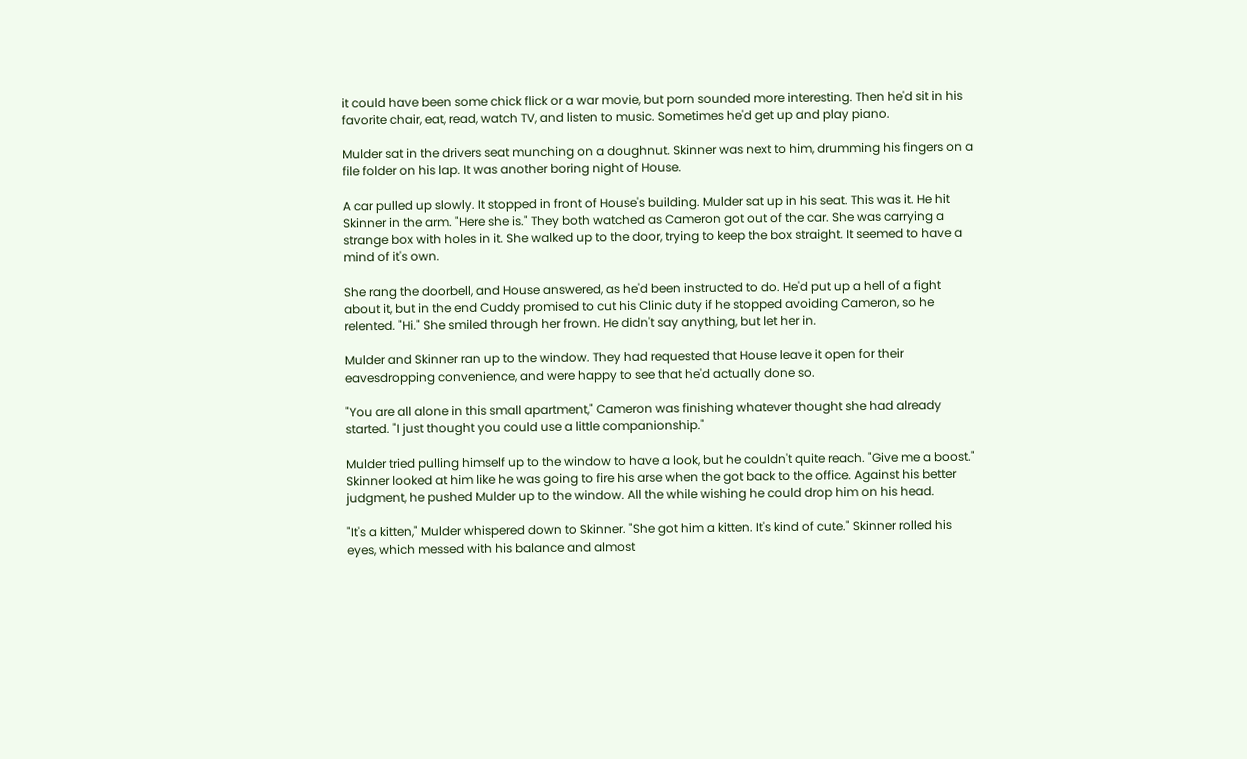it could have been some chick flick or a war movie, but porn sounded more interesting. Then he'd sit in his favorite chair, eat, read, watch TV, and listen to music. Sometimes he'd get up and play piano.

Mulder sat in the drivers seat munching on a doughnut. Skinner was next to him, drumming his fingers on a file folder on his lap. It was another boring night of House.

A car pulled up slowly. It stopped in front of House's building. Mulder sat up in his seat. This was it. He hit Skinner in the arm. "Here she is." They both watched as Cameron got out of the car. She was carrying a strange box with holes in it. She walked up to the door, trying to keep the box straight. It seemed to have a mind of it's own.

She rang the doorbell, and House answered, as he'd been instructed to do. He'd put up a hell of a fight about it, but in the end Cuddy promised to cut his Clinic duty if he stopped avoiding Cameron, so he relented. "Hi." She smiled through her frown. He didn't say anything, but let her in.

Mulder and Skinner ran up to the window. They had requested that House leave it open for their eavesdropping convenience, and were happy to see that he'd actually done so.

"You are all alone in this small apartment," Cameron was finishing whatever thought she had already started. "I just thought you could use a little companionship."

Mulder tried pulling himself up to the window to have a look, but he couldn't quite reach. "Give me a boost." Skinner looked at him like he was going to fire his arse when the got back to the office. Against his better judgment, he pushed Mulder up to the window. All the while wishing he could drop him on his head.

"It's a kitten," Mulder whispered down to Skinner. "She got him a kitten. It's kind of cute." Skinner rolled his eyes, which messed with his balance and almost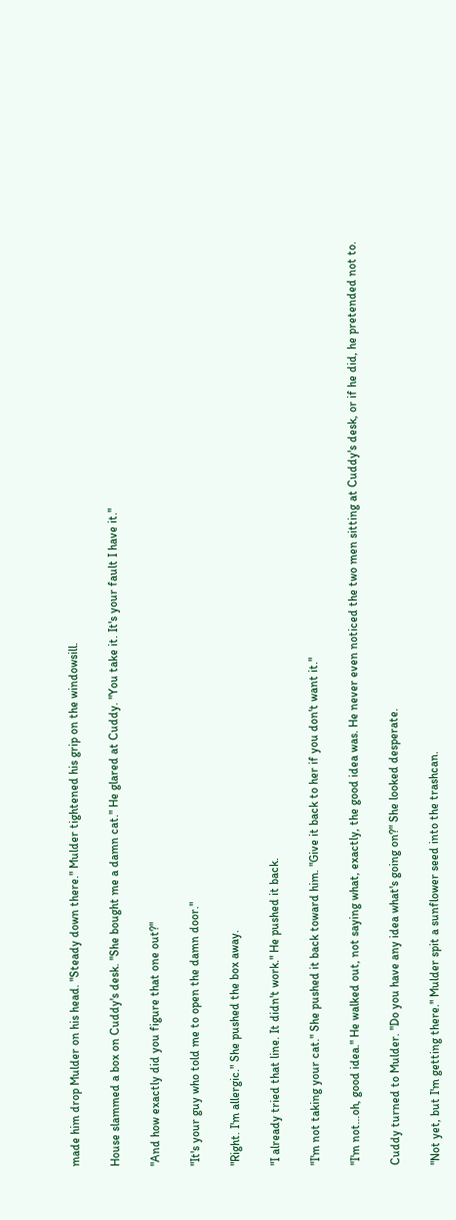made him drop Mulder on his head. "Steady down there." Mulder tightened his grip on the windowsill.

House slammed a box on Cuddy's desk. "She bought me a damn cat." He glared at Cuddy. "You take it. It's your fault I have it."

"And how exactly did you figure that one out?"

"It's your guy who told me to open the damn door."

"Right. I'm allergic." She pushed the box away.

"I already tried that line. It didn't work." He pushed it back.

"I'm not taking your cat." She pushed it back toward him. "Give it back to her if you don't want it."

"I'm not…oh, good idea." He walked out, not saying what, exactly, the good idea was. He never even noticed the two men sitting at Cuddy's desk, or if he did, he pretended not to.

Cuddy turned to Mulder. "Do you have any idea what's going on?" She looked desperate.

"Not yet, but I'm getting there." Mulder spit a sunflower seed into the trashcan.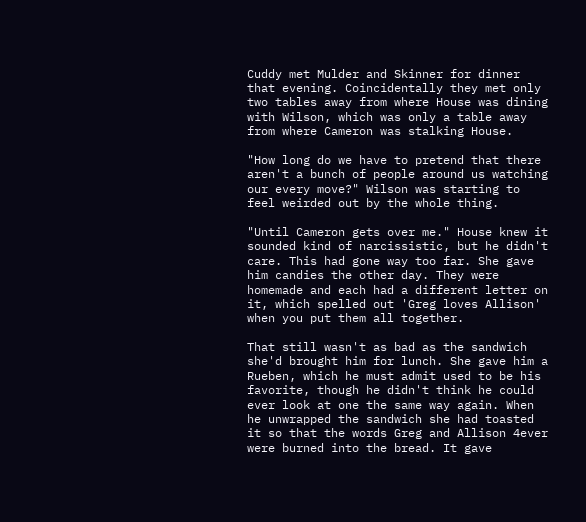Cuddy met Mulder and Skinner for dinner that evening. Coincidentally they met only two tables away from where House was dining with Wilson, which was only a table away from where Cameron was stalking House.

"How long do we have to pretend that there aren't a bunch of people around us watching our every move?" Wilson was starting to feel weirded out by the whole thing.

"Until Cameron gets over me." House knew it sounded kind of narcissistic, but he didn't care. This had gone way too far. She gave him candies the other day. They were homemade and each had a different letter on it, which spelled out 'Greg loves Allison' when you put them all together.

That still wasn't as bad as the sandwich she'd brought him for lunch. She gave him a Rueben, which he must admit used to be his favorite, though he didn't think he could ever look at one the same way again. When he unwrapped the sandwich she had toasted it so that the words Greg and Allison 4ever were burned into the bread. It gave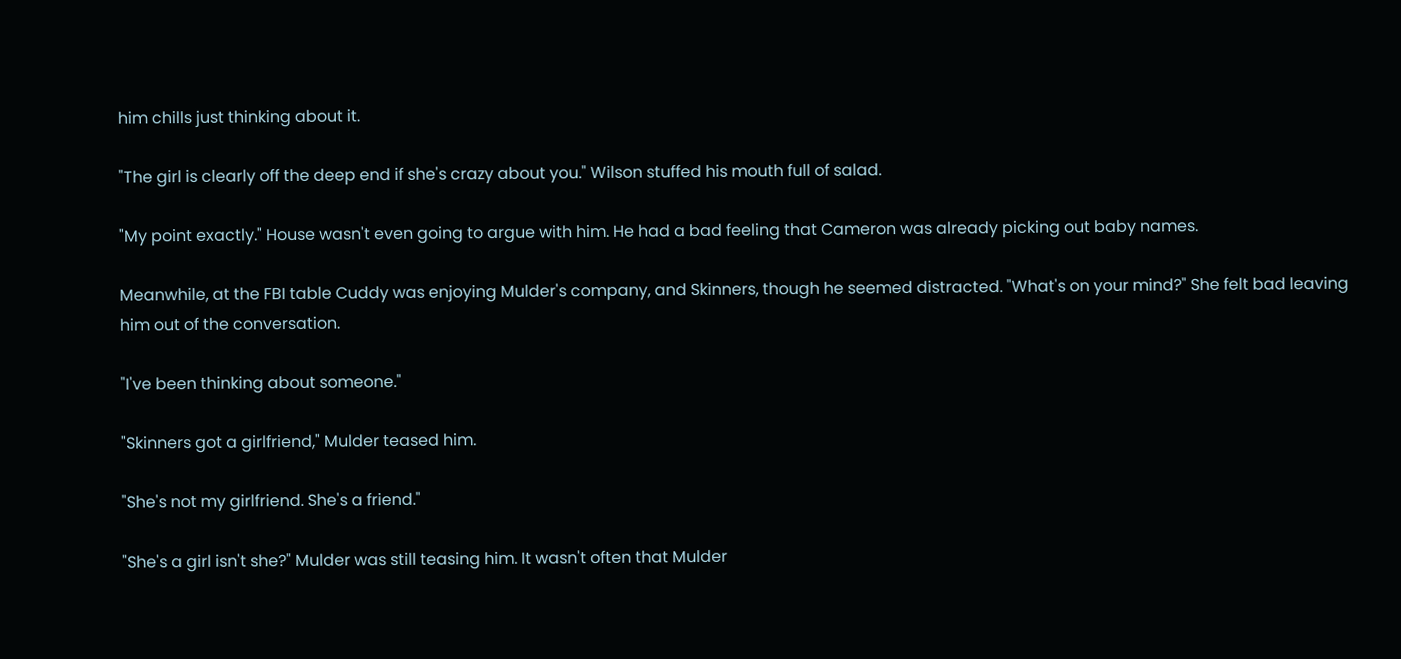him chills just thinking about it.

"The girl is clearly off the deep end if she's crazy about you." Wilson stuffed his mouth full of salad.

"My point exactly." House wasn't even going to argue with him. He had a bad feeling that Cameron was already picking out baby names.

Meanwhile, at the FBI table Cuddy was enjoying Mulder's company, and Skinners, though he seemed distracted. "What's on your mind?" She felt bad leaving him out of the conversation.

"I've been thinking about someone."

"Skinners got a girlfriend," Mulder teased him.

"She's not my girlfriend. She's a friend."

"She's a girl isn't she?" Mulder was still teasing him. It wasn't often that Mulder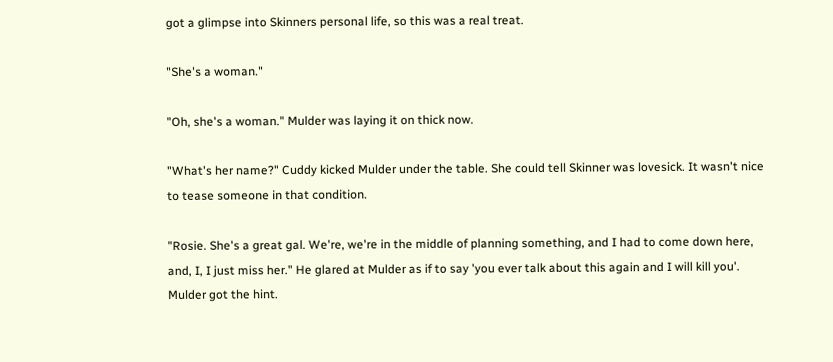got a glimpse into Skinners personal life, so this was a real treat.

"She's a woman."

"Oh, she's a woman." Mulder was laying it on thick now.

"What's her name?" Cuddy kicked Mulder under the table. She could tell Skinner was lovesick. It wasn't nice to tease someone in that condition.

"Rosie. She's a great gal. We're, we're in the middle of planning something, and I had to come down here, and, I, I just miss her." He glared at Mulder as if to say 'you ever talk about this again and I will kill you'. Mulder got the hint.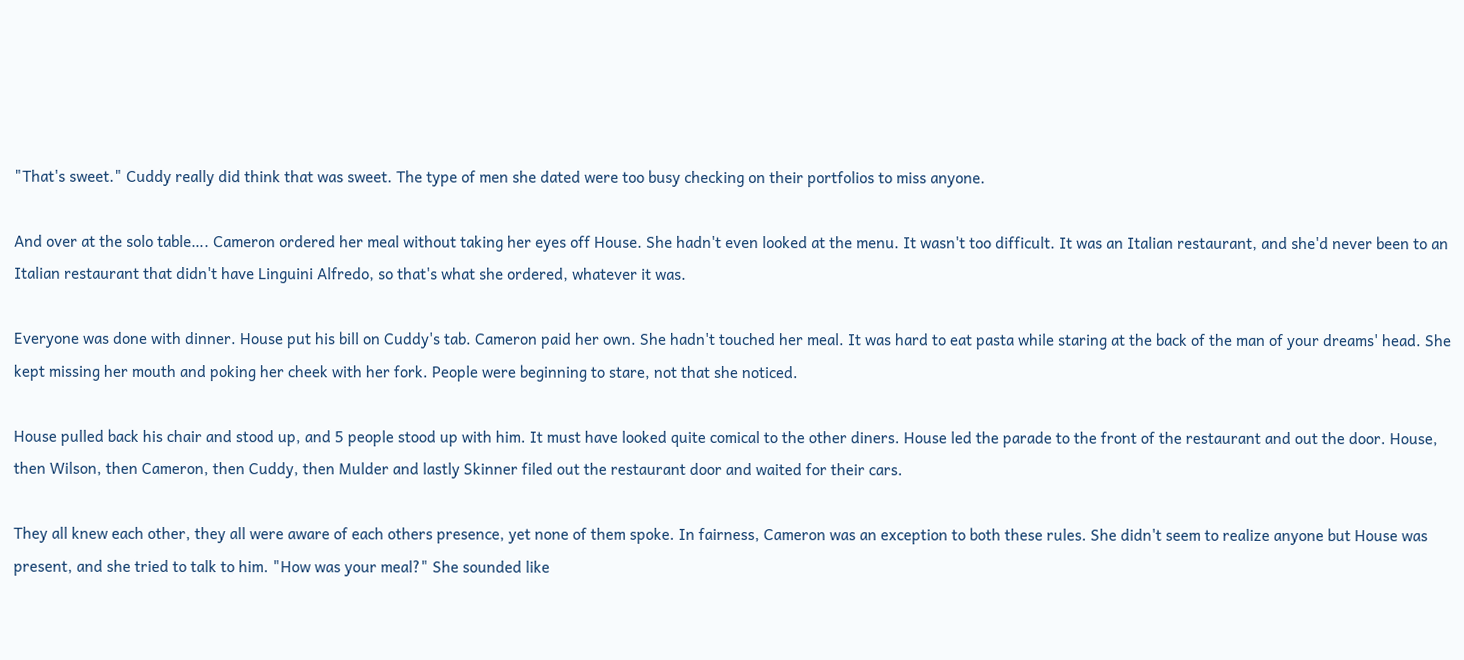"That's sweet." Cuddy really did think that was sweet. The type of men she dated were too busy checking on their portfolios to miss anyone.

And over at the solo table…. Cameron ordered her meal without taking her eyes off House. She hadn't even looked at the menu. It wasn't too difficult. It was an Italian restaurant, and she'd never been to an Italian restaurant that didn't have Linguini Alfredo, so that's what she ordered, whatever it was.

Everyone was done with dinner. House put his bill on Cuddy's tab. Cameron paid her own. She hadn't touched her meal. It was hard to eat pasta while staring at the back of the man of your dreams' head. She kept missing her mouth and poking her cheek with her fork. People were beginning to stare, not that she noticed.

House pulled back his chair and stood up, and 5 people stood up with him. It must have looked quite comical to the other diners. House led the parade to the front of the restaurant and out the door. House, then Wilson, then Cameron, then Cuddy, then Mulder and lastly Skinner filed out the restaurant door and waited for their cars.

They all knew each other, they all were aware of each others presence, yet none of them spoke. In fairness, Cameron was an exception to both these rules. She didn't seem to realize anyone but House was present, and she tried to talk to him. "How was your meal?" She sounded like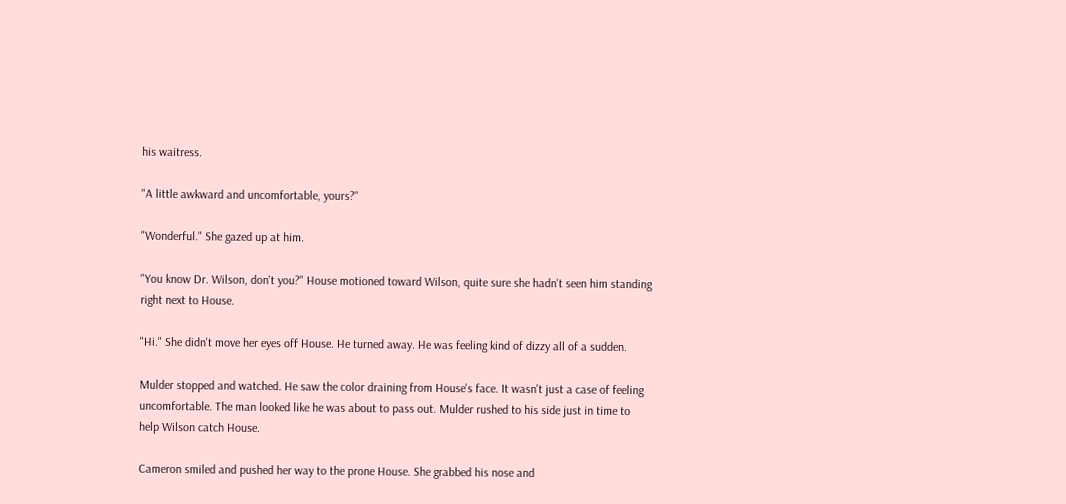his waitress.

"A little awkward and uncomfortable, yours?"

"Wonderful." She gazed up at him.

"You know Dr. Wilson, don't you?" House motioned toward Wilson, quite sure she hadn't seen him standing right next to House.

"Hi." She didn't move her eyes off House. He turned away. He was feeling kind of dizzy all of a sudden.

Mulder stopped and watched. He saw the color draining from House's face. It wasn't just a case of feeling uncomfortable. The man looked like he was about to pass out. Mulder rushed to his side just in time to help Wilson catch House.

Cameron smiled and pushed her way to the prone House. She grabbed his nose and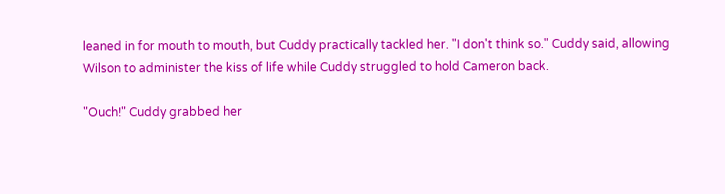leaned in for mouth to mouth, but Cuddy practically tackled her. "I don't think so." Cuddy said, allowing Wilson to administer the kiss of life while Cuddy struggled to hold Cameron back.

"Ouch!" Cuddy grabbed her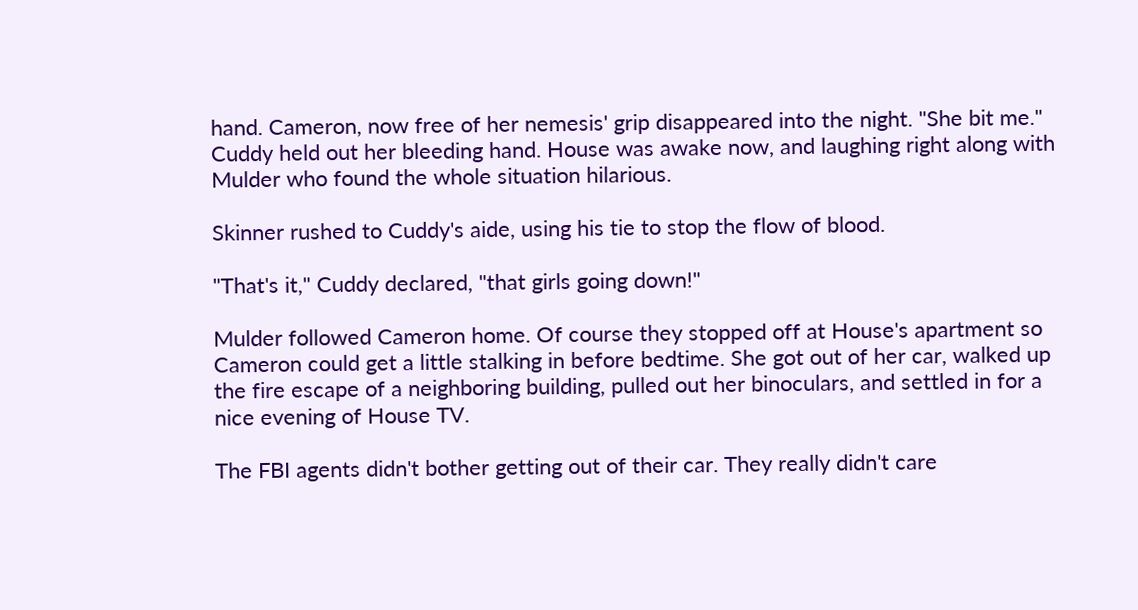hand. Cameron, now free of her nemesis' grip disappeared into the night. "She bit me." Cuddy held out her bleeding hand. House was awake now, and laughing right along with Mulder who found the whole situation hilarious.

Skinner rushed to Cuddy's aide, using his tie to stop the flow of blood.

"That's it," Cuddy declared, "that girls going down!"

Mulder followed Cameron home. Of course they stopped off at House's apartment so Cameron could get a little stalking in before bedtime. She got out of her car, walked up the fire escape of a neighboring building, pulled out her binoculars, and settled in for a nice evening of House TV.

The FBI agents didn't bother getting out of their car. They really didn't care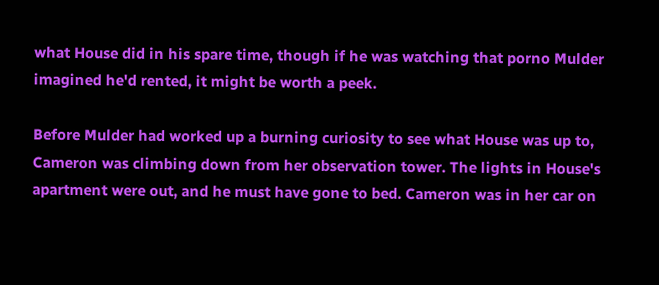what House did in his spare time, though if he was watching that porno Mulder imagined he'd rented, it might be worth a peek.

Before Mulder had worked up a burning curiosity to see what House was up to, Cameron was climbing down from her observation tower. The lights in House's apartment were out, and he must have gone to bed. Cameron was in her car on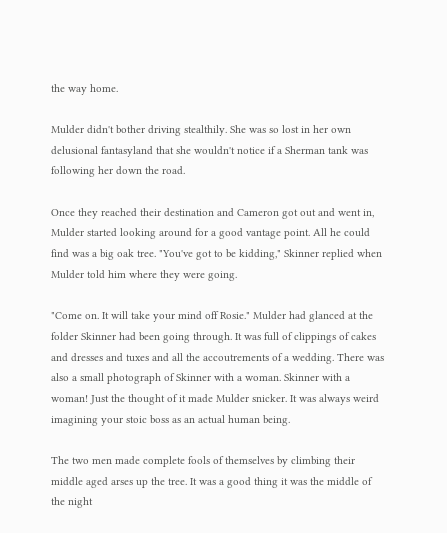the way home.

Mulder didn't bother driving stealthily. She was so lost in her own delusional fantasyland that she wouldn't notice if a Sherman tank was following her down the road.

Once they reached their destination and Cameron got out and went in, Mulder started looking around for a good vantage point. All he could find was a big oak tree. "You've got to be kidding," Skinner replied when Mulder told him where they were going.

"Come on. It will take your mind off Rosie." Mulder had glanced at the folder Skinner had been going through. It was full of clippings of cakes and dresses and tuxes and all the accoutrements of a wedding. There was also a small photograph of Skinner with a woman. Skinner with a woman! Just the thought of it made Mulder snicker. It was always weird imagining your stoic boss as an actual human being.

The two men made complete fools of themselves by climbing their middle aged arses up the tree. It was a good thing it was the middle of the night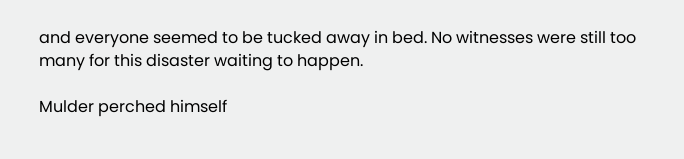and everyone seemed to be tucked away in bed. No witnesses were still too many for this disaster waiting to happen.

Mulder perched himself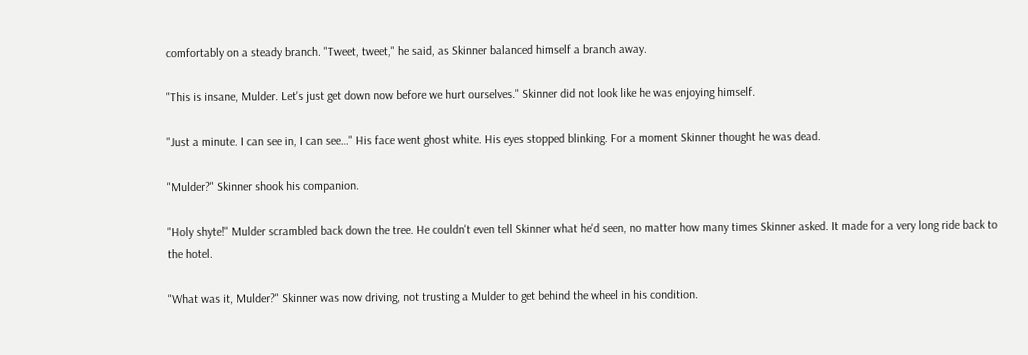comfortably on a steady branch. "Tweet, tweet," he said, as Skinner balanced himself a branch away.

"This is insane, Mulder. Let's just get down now before we hurt ourselves." Skinner did not look like he was enjoying himself.

"Just a minute. I can see in, I can see…" His face went ghost white. His eyes stopped blinking. For a moment Skinner thought he was dead.

"Mulder?" Skinner shook his companion.

"Holy shyte!" Mulder scrambled back down the tree. He couldn't even tell Skinner what he'd seen, no matter how many times Skinner asked. It made for a very long ride back to the hotel.

"What was it, Mulder?" Skinner was now driving, not trusting a Mulder to get behind the wheel in his condition.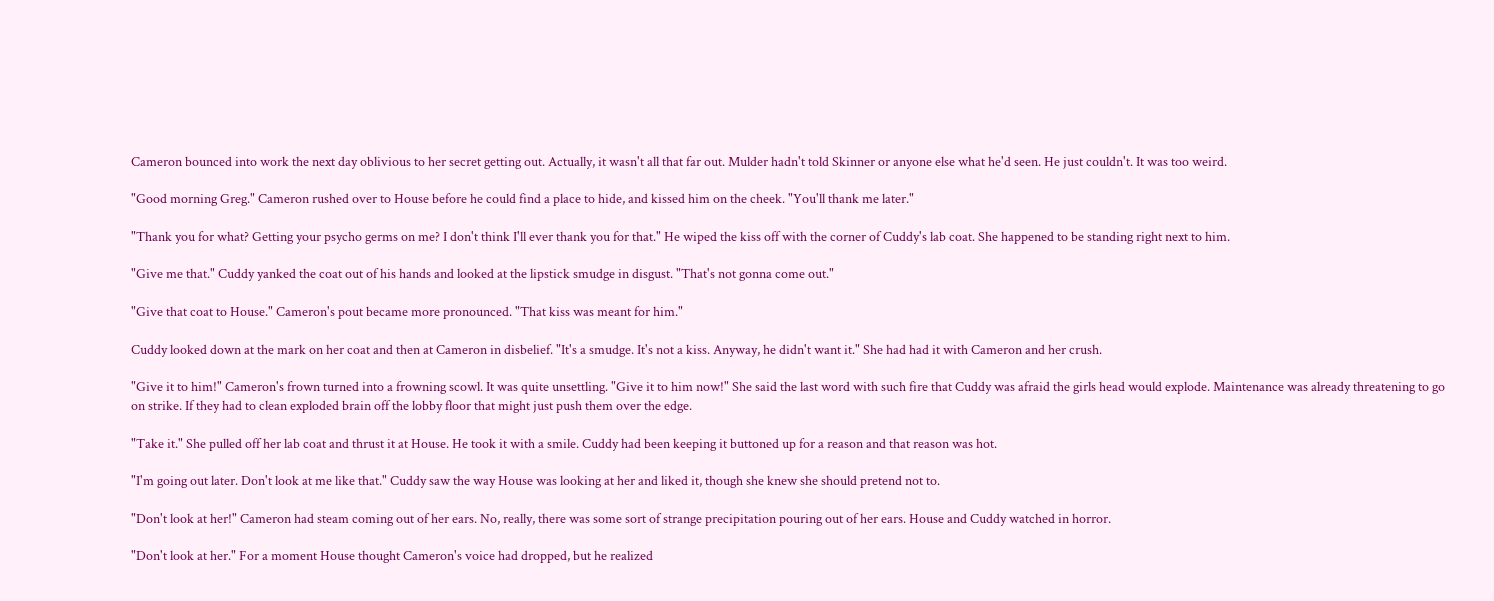Cameron bounced into work the next day oblivious to her secret getting out. Actually, it wasn't all that far out. Mulder hadn't told Skinner or anyone else what he'd seen. He just couldn't. It was too weird.

"Good morning Greg." Cameron rushed over to House before he could find a place to hide, and kissed him on the cheek. "You'll thank me later."

"Thank you for what? Getting your psycho germs on me? I don't think I'll ever thank you for that." He wiped the kiss off with the corner of Cuddy's lab coat. She happened to be standing right next to him.

"Give me that." Cuddy yanked the coat out of his hands and looked at the lipstick smudge in disgust. "That's not gonna come out."

"Give that coat to House." Cameron's pout became more pronounced. "That kiss was meant for him."

Cuddy looked down at the mark on her coat and then at Cameron in disbelief. "It's a smudge. It's not a kiss. Anyway, he didn't want it." She had had it with Cameron and her crush.

"Give it to him!" Cameron's frown turned into a frowning scowl. It was quite unsettling. "Give it to him now!" She said the last word with such fire that Cuddy was afraid the girls head would explode. Maintenance was already threatening to go on strike. If they had to clean exploded brain off the lobby floor that might just push them over the edge.

"Take it." She pulled off her lab coat and thrust it at House. He took it with a smile. Cuddy had been keeping it buttoned up for a reason and that reason was hot.

"I'm going out later. Don't look at me like that." Cuddy saw the way House was looking at her and liked it, though she knew she should pretend not to.

"Don't look at her!" Cameron had steam coming out of her ears. No, really, there was some sort of strange precipitation pouring out of her ears. House and Cuddy watched in horror.

"Don't look at her." For a moment House thought Cameron's voice had dropped, but he realized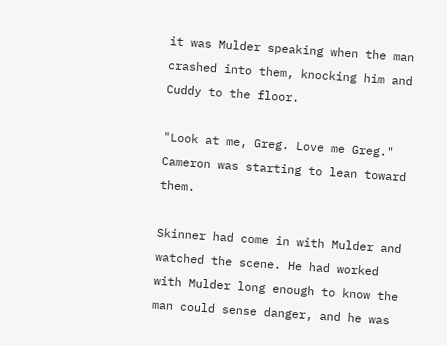it was Mulder speaking when the man crashed into them, knocking him and Cuddy to the floor.

"Look at me, Greg. Love me Greg." Cameron was starting to lean toward them.

Skinner had come in with Mulder and watched the scene. He had worked with Mulder long enough to know the man could sense danger, and he was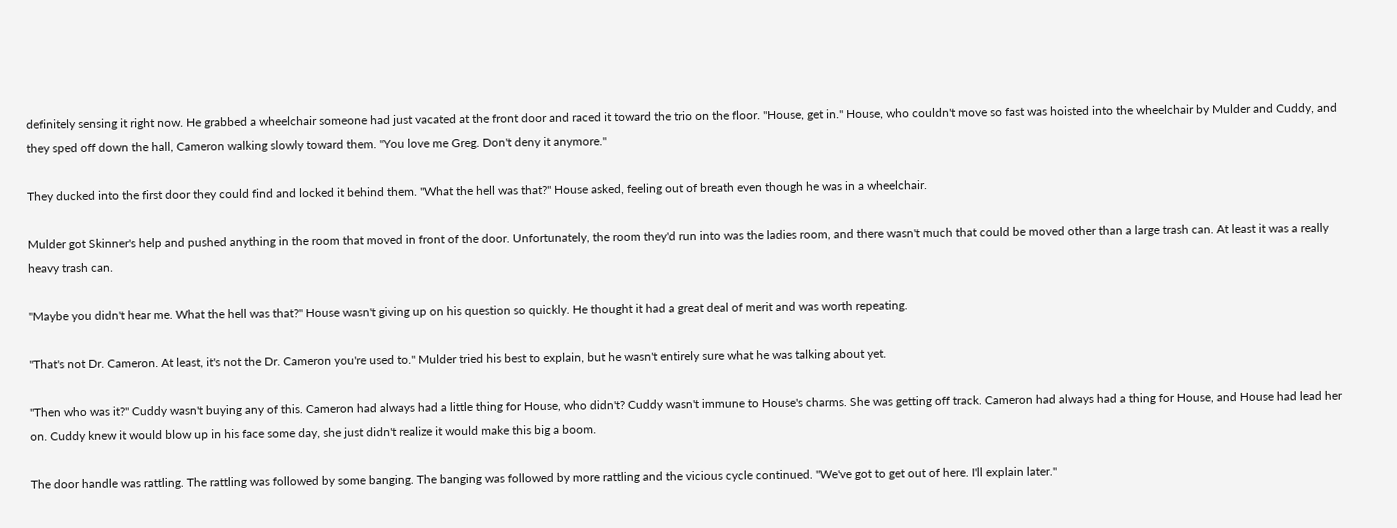definitely sensing it right now. He grabbed a wheelchair someone had just vacated at the front door and raced it toward the trio on the floor. "House, get in." House, who couldn't move so fast was hoisted into the wheelchair by Mulder and Cuddy, and they sped off down the hall, Cameron walking slowly toward them. "You love me Greg. Don't deny it anymore."

They ducked into the first door they could find and locked it behind them. "What the hell was that?" House asked, feeling out of breath even though he was in a wheelchair.

Mulder got Skinner's help and pushed anything in the room that moved in front of the door. Unfortunately, the room they'd run into was the ladies room, and there wasn't much that could be moved other than a large trash can. At least it was a really heavy trash can.

"Maybe you didn't hear me. What the hell was that?" House wasn't giving up on his question so quickly. He thought it had a great deal of merit and was worth repeating.

"That's not Dr. Cameron. At least, it's not the Dr. Cameron you're used to." Mulder tried his best to explain, but he wasn't entirely sure what he was talking about yet.

"Then who was it?" Cuddy wasn't buying any of this. Cameron had always had a little thing for House, who didn't? Cuddy wasn't immune to House's charms. She was getting off track. Cameron had always had a thing for House, and House had lead her on. Cuddy knew it would blow up in his face some day, she just didn't realize it would make this big a boom.

The door handle was rattling. The rattling was followed by some banging. The banging was followed by more rattling and the vicious cycle continued. "We've got to get out of here. I'll explain later."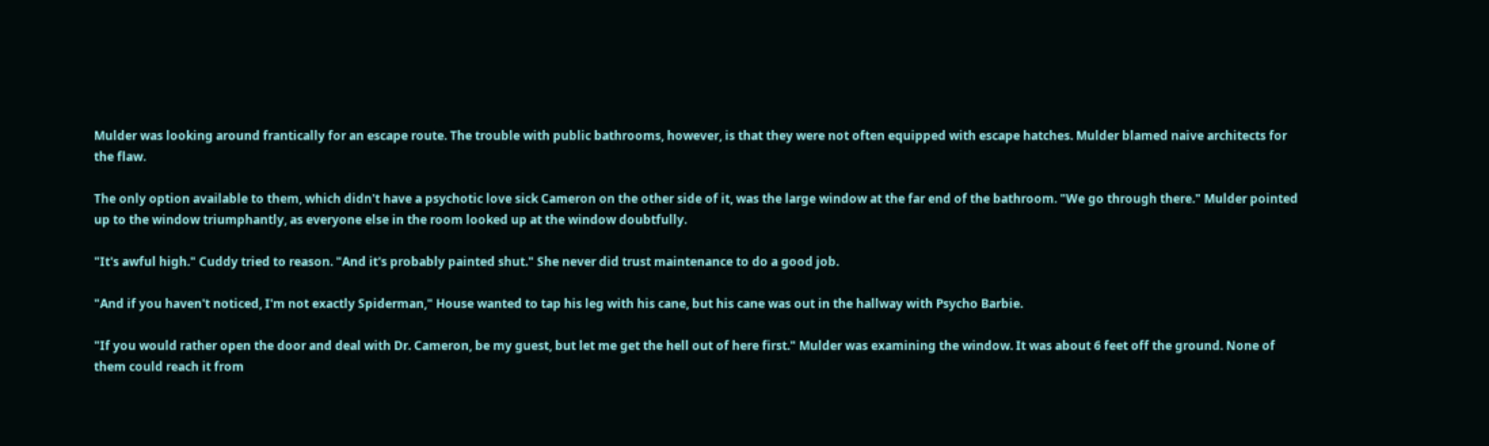Mulder was looking around frantically for an escape route. The trouble with public bathrooms, however, is that they were not often equipped with escape hatches. Mulder blamed naive architects for the flaw.

The only option available to them, which didn't have a psychotic love sick Cameron on the other side of it, was the large window at the far end of the bathroom. "We go through there." Mulder pointed up to the window triumphantly, as everyone else in the room looked up at the window doubtfully.

"It's awful high." Cuddy tried to reason. "And it's probably painted shut." She never did trust maintenance to do a good job.

"And if you haven't noticed, I'm not exactly Spiderman," House wanted to tap his leg with his cane, but his cane was out in the hallway with Psycho Barbie.

"If you would rather open the door and deal with Dr. Cameron, be my guest, but let me get the hell out of here first." Mulder was examining the window. It was about 6 feet off the ground. None of them could reach it from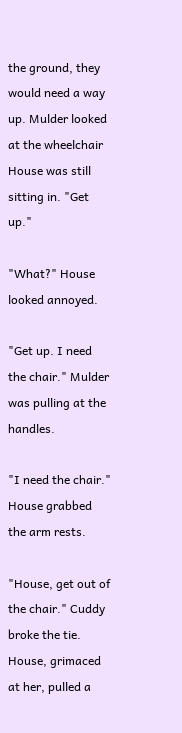the ground, they would need a way up. Mulder looked at the wheelchair House was still sitting in. "Get up."

"What?" House looked annoyed.

"Get up. I need the chair." Mulder was pulling at the handles.

"I need the chair." House grabbed the arm rests.

"House, get out of the chair." Cuddy broke the tie. House, grimaced at her, pulled a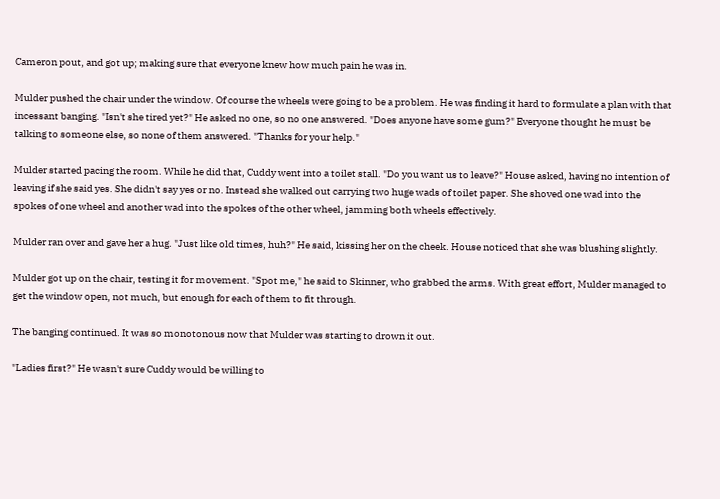Cameron pout, and got up; making sure that everyone knew how much pain he was in.

Mulder pushed the chair under the window. Of course the wheels were going to be a problem. He was finding it hard to formulate a plan with that incessant banging. "Isn't she tired yet?" He asked no one, so no one answered. "Does anyone have some gum?" Everyone thought he must be talking to someone else, so none of them answered. "Thanks for your help."

Mulder started pacing the room. While he did that, Cuddy went into a toilet stall. "Do you want us to leave?" House asked, having no intention of leaving if she said yes. She didn't say yes or no. Instead she walked out carrying two huge wads of toilet paper. She shoved one wad into the spokes of one wheel and another wad into the spokes of the other wheel, jamming both wheels effectively.

Mulder ran over and gave her a hug. "Just like old times, huh?" He said, kissing her on the cheek. House noticed that she was blushing slightly.

Mulder got up on the chair, testing it for movement. "Spot me," he said to Skinner, who grabbed the arms. With great effort, Mulder managed to get the window open, not much, but enough for each of them to fit through.

The banging continued. It was so monotonous now that Mulder was starting to drown it out.

"Ladies first?" He wasn't sure Cuddy would be willing to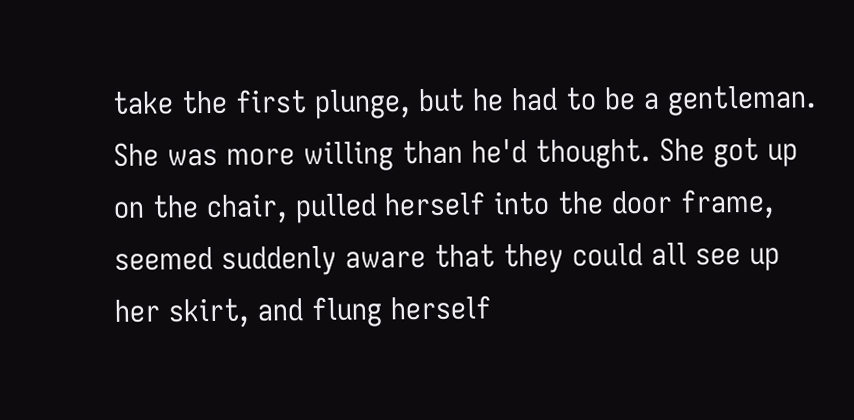take the first plunge, but he had to be a gentleman. She was more willing than he'd thought. She got up on the chair, pulled herself into the door frame, seemed suddenly aware that they could all see up her skirt, and flung herself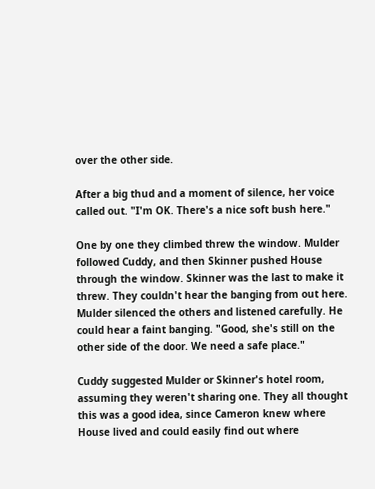over the other side.

After a big thud and a moment of silence, her voice called out. "I'm OK. There's a nice soft bush here."

One by one they climbed threw the window. Mulder followed Cuddy, and then Skinner pushed House through the window. Skinner was the last to make it threw. They couldn't hear the banging from out here. Mulder silenced the others and listened carefully. He could hear a faint banging. "Good, she's still on the other side of the door. We need a safe place."

Cuddy suggested Mulder or Skinner's hotel room, assuming they weren't sharing one. They all thought this was a good idea, since Cameron knew where House lived and could easily find out where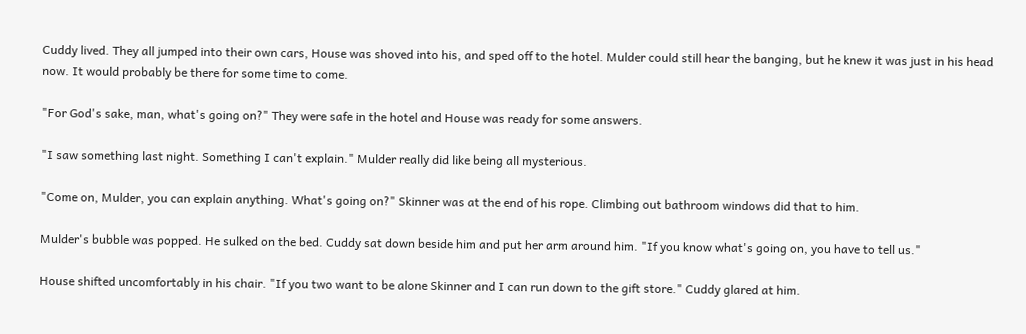Cuddy lived. They all jumped into their own cars, House was shoved into his, and sped off to the hotel. Mulder could still hear the banging, but he knew it was just in his head now. It would probably be there for some time to come.

"For God's sake, man, what's going on?" They were safe in the hotel and House was ready for some answers.

"I saw something last night. Something I can't explain." Mulder really did like being all mysterious.

"Come on, Mulder, you can explain anything. What's going on?" Skinner was at the end of his rope. Climbing out bathroom windows did that to him.

Mulder's bubble was popped. He sulked on the bed. Cuddy sat down beside him and put her arm around him. "If you know what's going on, you have to tell us."

House shifted uncomfortably in his chair. "If you two want to be alone Skinner and I can run down to the gift store." Cuddy glared at him.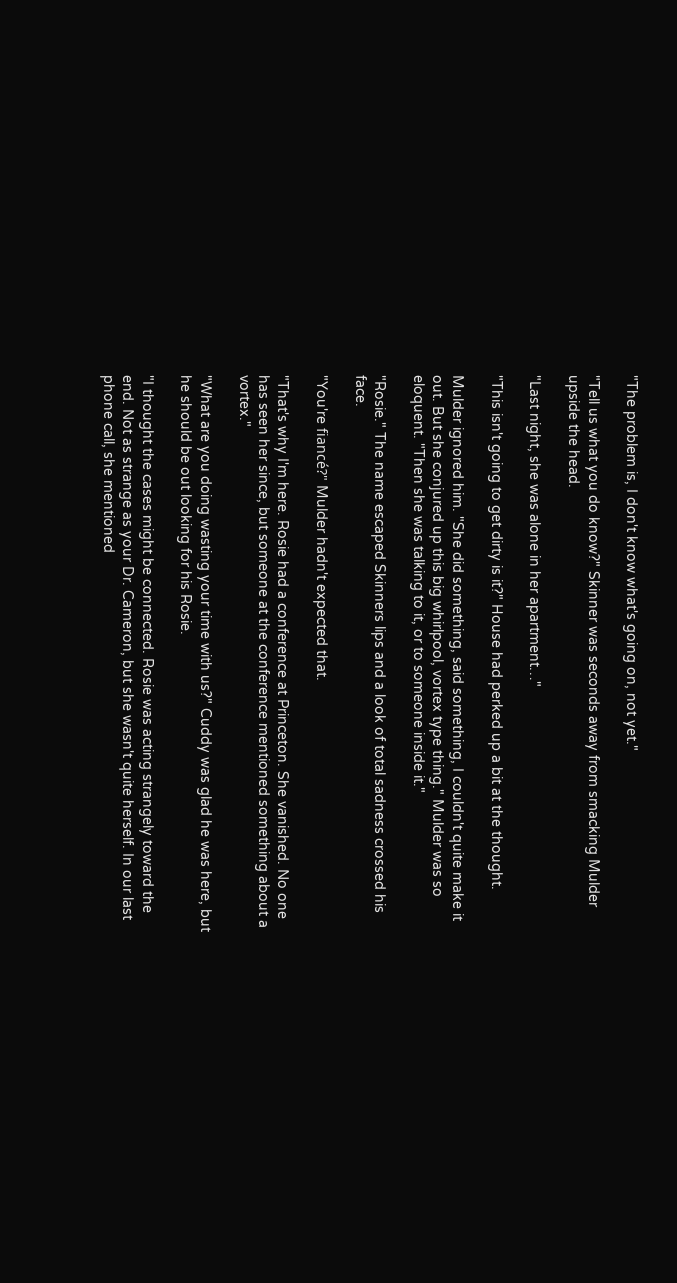"The problem is, I don't know what's going on, not yet."

"Tell us what you do know?" Skinner was seconds away from smacking Mulder upside the head.

"Last night, she was alone in her apartment…"

"This isn't going to get dirty is it?" House had perked up a bit at the thought.

Mulder ignored him. "She did something, said something, I couldn't quite make it out. But she conjured up this big whirlpool, vortex type thing." Mulder was so eloquent. "Then she was talking to it, or to someone inside it."

"Rosie." The name escaped Skinners lips and a look of total sadness crossed his face.

"You're fiancé?" Mulder hadn't expected that.

"That's why I'm here. Rosie had a conference at Princeton. She vanished. No one has seen her since, but someone at the conference mentioned something about a vortex."

"What are you doing wasting your time with us?" Cuddy was glad he was here, but he should be out looking for his Rosie.

"I thought the cases might be connected. Rosie was acting strangely toward the end. Not as strange as your Dr. Cameron, but she wasn't quite herself. In our last phone call, she mentioned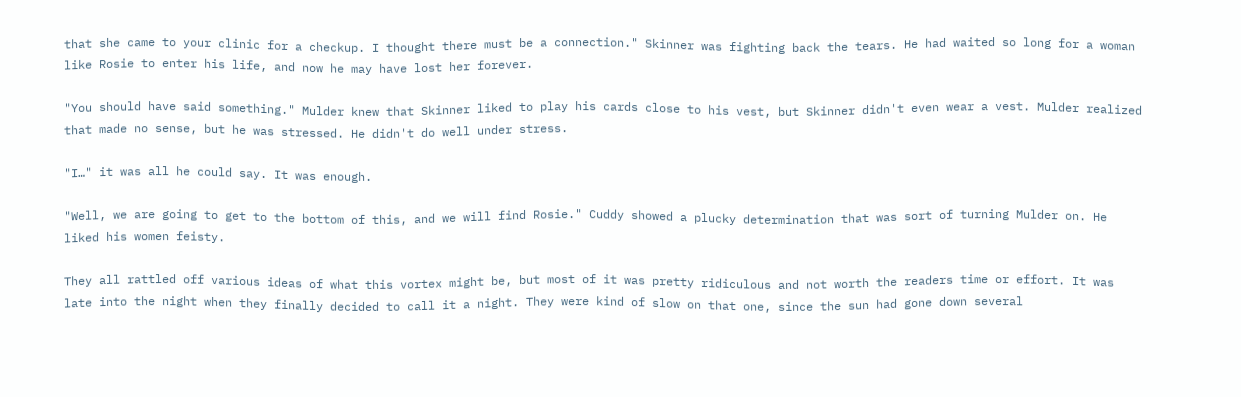that she came to your clinic for a checkup. I thought there must be a connection." Skinner was fighting back the tears. He had waited so long for a woman like Rosie to enter his life, and now he may have lost her forever.

"You should have said something." Mulder knew that Skinner liked to play his cards close to his vest, but Skinner didn't even wear a vest. Mulder realized that made no sense, but he was stressed. He didn't do well under stress.

"I…" it was all he could say. It was enough.

"Well, we are going to get to the bottom of this, and we will find Rosie." Cuddy showed a plucky determination that was sort of turning Mulder on. He liked his women feisty.

They all rattled off various ideas of what this vortex might be, but most of it was pretty ridiculous and not worth the readers time or effort. It was late into the night when they finally decided to call it a night. They were kind of slow on that one, since the sun had gone down several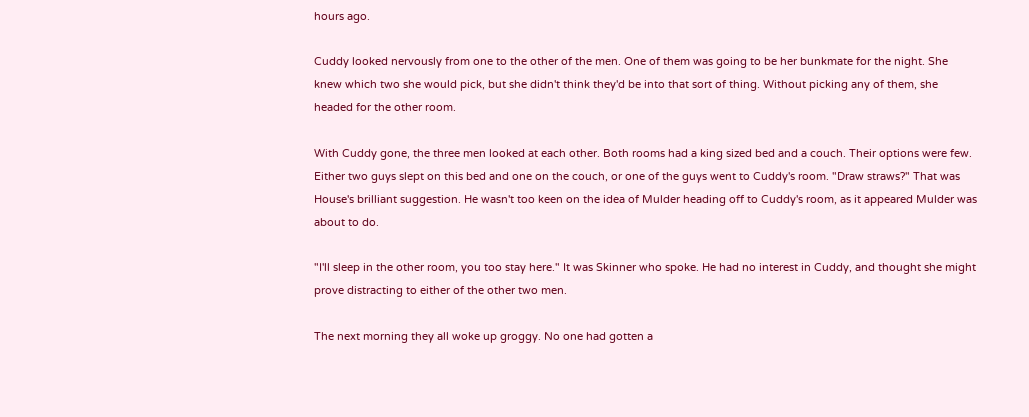hours ago.

Cuddy looked nervously from one to the other of the men. One of them was going to be her bunkmate for the night. She knew which two she would pick, but she didn't think they'd be into that sort of thing. Without picking any of them, she headed for the other room.

With Cuddy gone, the three men looked at each other. Both rooms had a king sized bed and a couch. Their options were few. Either two guys slept on this bed and one on the couch, or one of the guys went to Cuddy's room. "Draw straws?" That was House's brilliant suggestion. He wasn't too keen on the idea of Mulder heading off to Cuddy's room, as it appeared Mulder was about to do.

"I'll sleep in the other room, you too stay here." It was Skinner who spoke. He had no interest in Cuddy, and thought she might prove distracting to either of the other two men.

The next morning they all woke up groggy. No one had gotten a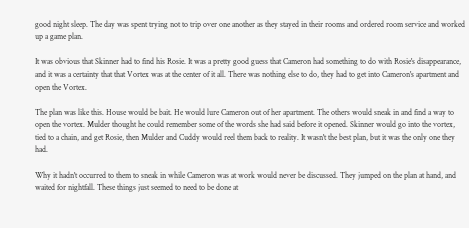good night sleep. The day was spent trying not to trip over one another as they stayed in their rooms and ordered room service and worked up a game plan.

It was obvious that Skinner had to find his Rosie. It was a pretty good guess that Cameron had something to do with Rosie's disappearance, and it was a certainty that that Vortex was at the center of it all. There was nothing else to do, they had to get into Cameron's apartment and open the Vortex.

The plan was like this. House would be bait. He would lure Cameron out of her apartment. The others would sneak in and find a way to open the vortex. Mulder thought he could remember some of the words she had said before it opened. Skinner would go into the vortex, tied to a chain, and get Rosie, then Mulder and Cuddy would reel them back to reality. It wasn't the best plan, but it was the only one they had.

Why it hadn't occurred to them to sneak in while Cameron was at work would never be discussed. They jumped on the plan at hand, and waited for nightfall. These things just seemed to need to be done at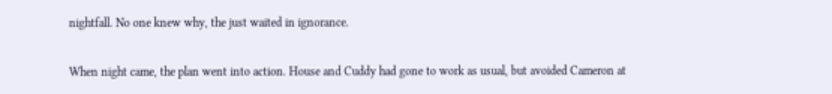nightfall. No one knew why, the just waited in ignorance.

When night came, the plan went into action. House and Cuddy had gone to work as usual, but avoided Cameron at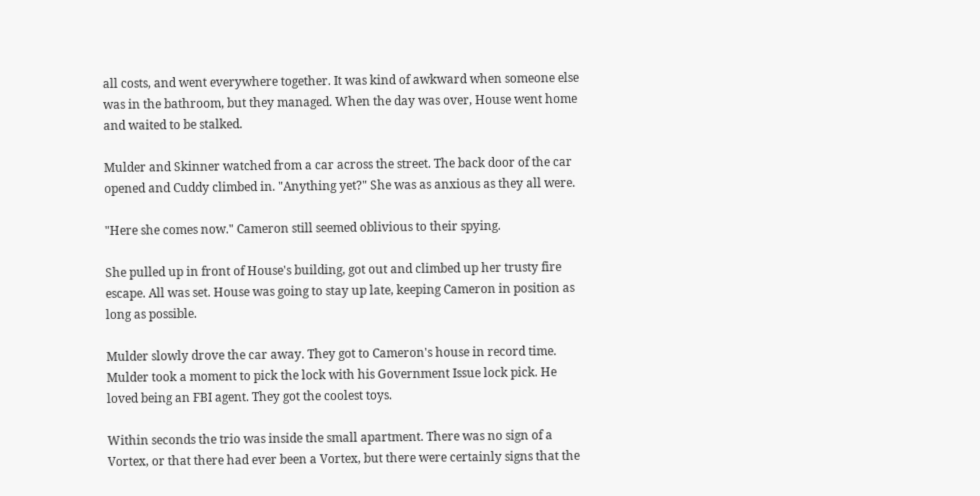all costs, and went everywhere together. It was kind of awkward when someone else was in the bathroom, but they managed. When the day was over, House went home and waited to be stalked.

Mulder and Skinner watched from a car across the street. The back door of the car opened and Cuddy climbed in. "Anything yet?" She was as anxious as they all were.

"Here she comes now." Cameron still seemed oblivious to their spying.

She pulled up in front of House's building, got out and climbed up her trusty fire escape. All was set. House was going to stay up late, keeping Cameron in position as long as possible.

Mulder slowly drove the car away. They got to Cameron's house in record time. Mulder took a moment to pick the lock with his Government Issue lock pick. He loved being an FBI agent. They got the coolest toys.

Within seconds the trio was inside the small apartment. There was no sign of a Vortex, or that there had ever been a Vortex, but there were certainly signs that the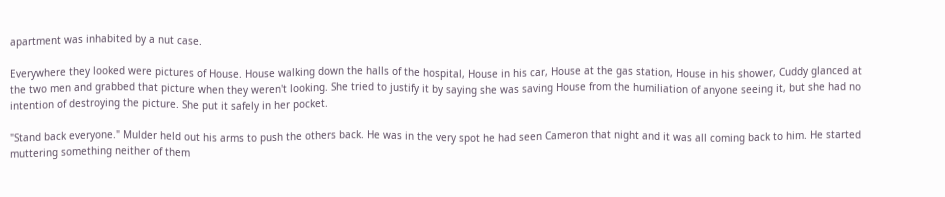apartment was inhabited by a nut case.

Everywhere they looked were pictures of House. House walking down the halls of the hospital, House in his car, House at the gas station, House in his shower, Cuddy glanced at the two men and grabbed that picture when they weren't looking. She tried to justify it by saying she was saving House from the humiliation of anyone seeing it, but she had no intention of destroying the picture. She put it safely in her pocket.

"Stand back everyone." Mulder held out his arms to push the others back. He was in the very spot he had seen Cameron that night and it was all coming back to him. He started muttering something neither of them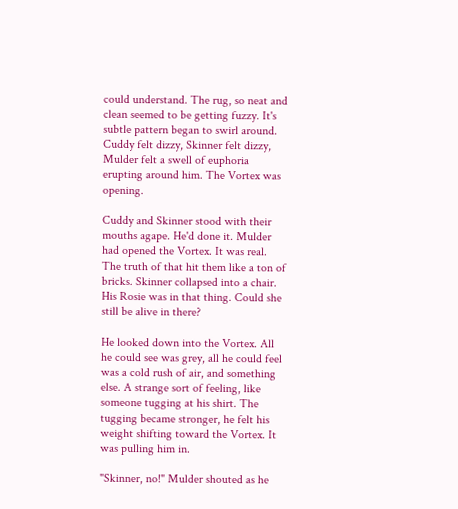could understand. The rug, so neat and clean seemed to be getting fuzzy. It's subtle pattern began to swirl around. Cuddy felt dizzy, Skinner felt dizzy, Mulder felt a swell of euphoria erupting around him. The Vortex was opening.

Cuddy and Skinner stood with their mouths agape. He'd done it. Mulder had opened the Vortex. It was real. The truth of that hit them like a ton of bricks. Skinner collapsed into a chair. His Rosie was in that thing. Could she still be alive in there?

He looked down into the Vortex. All he could see was grey, all he could feel was a cold rush of air, and something else. A strange sort of feeling, like someone tugging at his shirt. The tugging became stronger, he felt his weight shifting toward the Vortex. It was pulling him in.

"Skinner, no!" Mulder shouted as he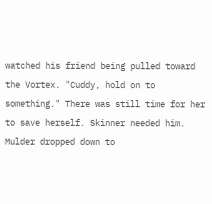watched his friend being pulled toward the Vortex. "Cuddy, hold on to something." There was still time for her to save herself. Skinner needed him. Mulder dropped down to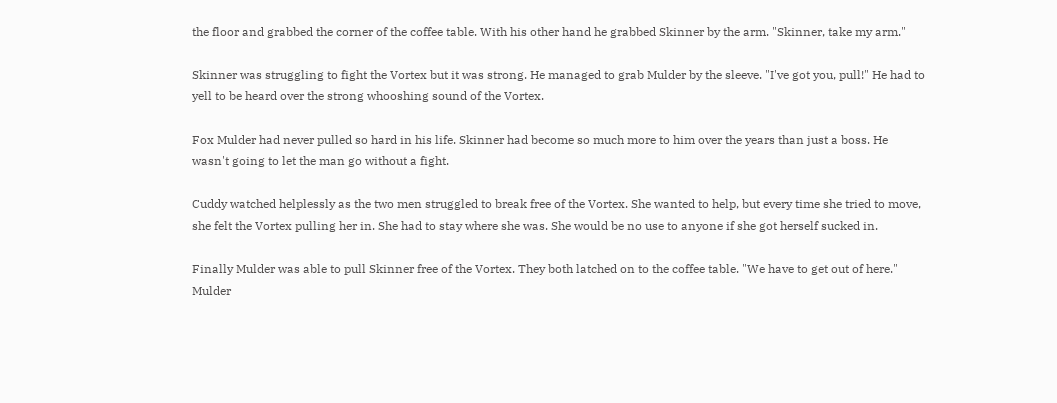the floor and grabbed the corner of the coffee table. With his other hand he grabbed Skinner by the arm. "Skinner, take my arm."

Skinner was struggling to fight the Vortex but it was strong. He managed to grab Mulder by the sleeve. "I've got you, pull!" He had to yell to be heard over the strong whooshing sound of the Vortex.

Fox Mulder had never pulled so hard in his life. Skinner had become so much more to him over the years than just a boss. He wasn't going to let the man go without a fight.

Cuddy watched helplessly as the two men struggled to break free of the Vortex. She wanted to help, but every time she tried to move, she felt the Vortex pulling her in. She had to stay where she was. She would be no use to anyone if she got herself sucked in.

Finally Mulder was able to pull Skinner free of the Vortex. They both latched on to the coffee table. "We have to get out of here." Mulder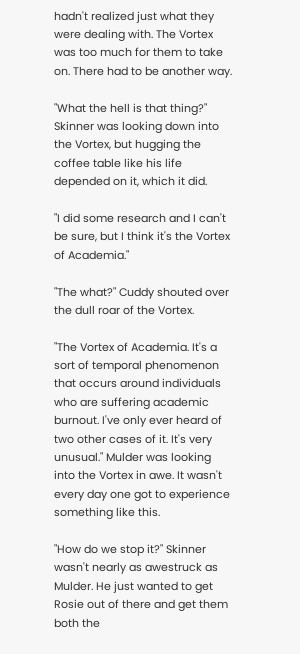hadn't realized just what they were dealing with. The Vortex was too much for them to take on. There had to be another way.

"What the hell is that thing?" Skinner was looking down into the Vortex, but hugging the coffee table like his life depended on it, which it did.

"I did some research and I can't be sure, but I think it's the Vortex of Academia."

"The what?" Cuddy shouted over the dull roar of the Vortex.

"The Vortex of Academia. It's a sort of temporal phenomenon that occurs around individuals who are suffering academic burnout. I've only ever heard of two other cases of it. It's very unusual." Mulder was looking into the Vortex in awe. It wasn't every day one got to experience something like this.

"How do we stop it?" Skinner wasn't nearly as awestruck as Mulder. He just wanted to get Rosie out of there and get them both the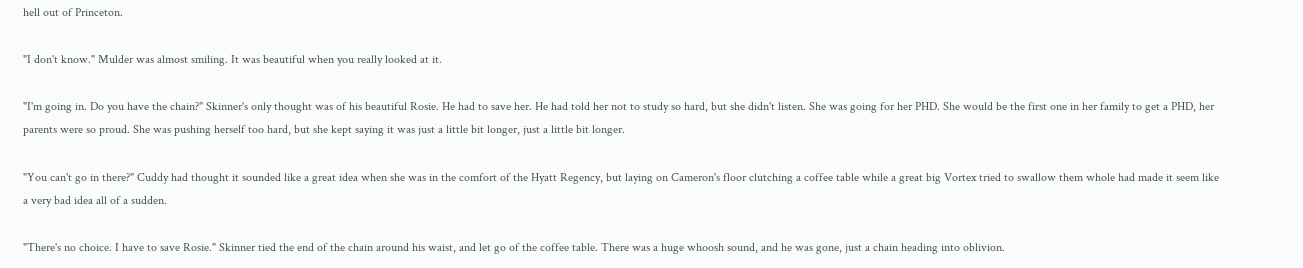hell out of Princeton.

"I don't know." Mulder was almost smiling. It was beautiful when you really looked at it.

"I'm going in. Do you have the chain?" Skinner's only thought was of his beautiful Rosie. He had to save her. He had told her not to study so hard, but she didn't listen. She was going for her PHD. She would be the first one in her family to get a PHD, her parents were so proud. She was pushing herself too hard, but she kept saying it was just a little bit longer, just a little bit longer.

"You can't go in there?" Cuddy had thought it sounded like a great idea when she was in the comfort of the Hyatt Regency, but laying on Cameron's floor clutching a coffee table while a great big Vortex tried to swallow them whole had made it seem like a very bad idea all of a sudden.

"There's no choice. I have to save Rosie." Skinner tied the end of the chain around his waist, and let go of the coffee table. There was a huge whoosh sound, and he was gone, just a chain heading into oblivion.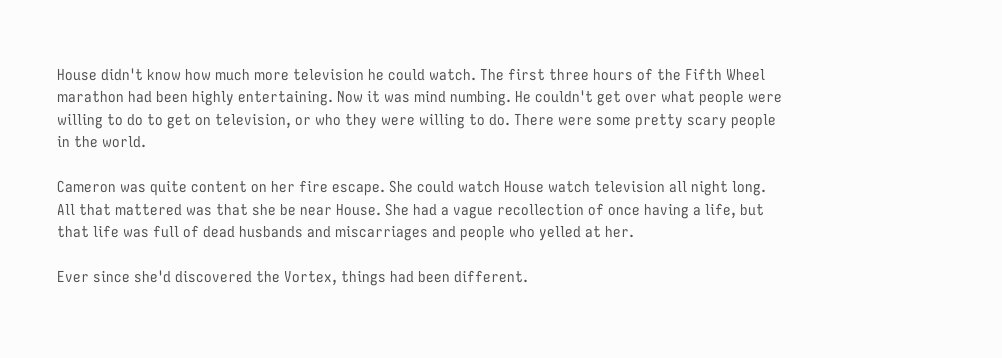House didn't know how much more television he could watch. The first three hours of the Fifth Wheel marathon had been highly entertaining. Now it was mind numbing. He couldn't get over what people were willing to do to get on television, or who they were willing to do. There were some pretty scary people in the world.

Cameron was quite content on her fire escape. She could watch House watch television all night long. All that mattered was that she be near House. She had a vague recollection of once having a life, but that life was full of dead husbands and miscarriages and people who yelled at her.

Ever since she'd discovered the Vortex, things had been different.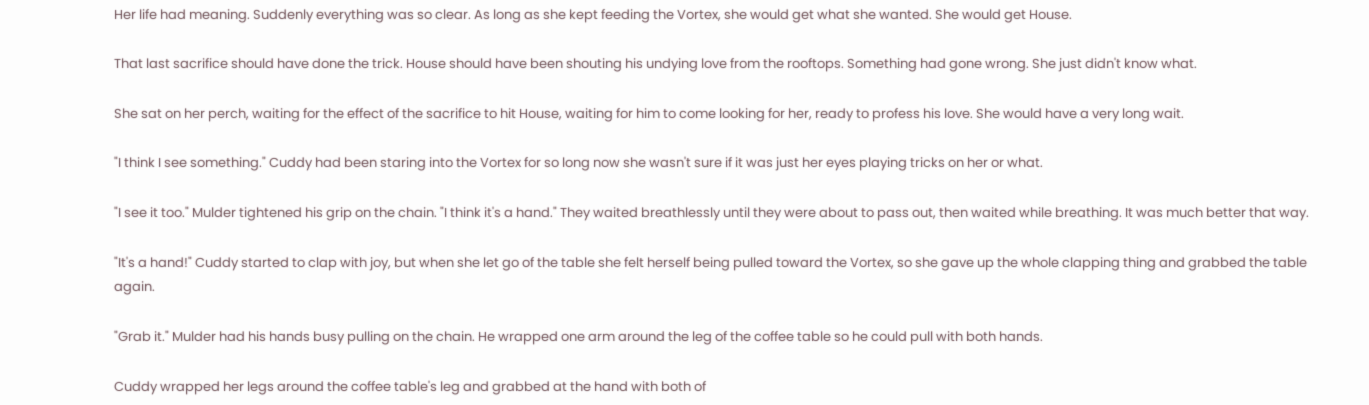Her life had meaning. Suddenly everything was so clear. As long as she kept feeding the Vortex, she would get what she wanted. She would get House.

That last sacrifice should have done the trick. House should have been shouting his undying love from the rooftops. Something had gone wrong. She just didn't know what.

She sat on her perch, waiting for the effect of the sacrifice to hit House, waiting for him to come looking for her, ready to profess his love. She would have a very long wait.

"I think I see something." Cuddy had been staring into the Vortex for so long now she wasn't sure if it was just her eyes playing tricks on her or what.

"I see it too." Mulder tightened his grip on the chain. "I think it's a hand." They waited breathlessly until they were about to pass out, then waited while breathing. It was much better that way.

"It's a hand!" Cuddy started to clap with joy, but when she let go of the table she felt herself being pulled toward the Vortex, so she gave up the whole clapping thing and grabbed the table again.

"Grab it." Mulder had his hands busy pulling on the chain. He wrapped one arm around the leg of the coffee table so he could pull with both hands.

Cuddy wrapped her legs around the coffee table's leg and grabbed at the hand with both of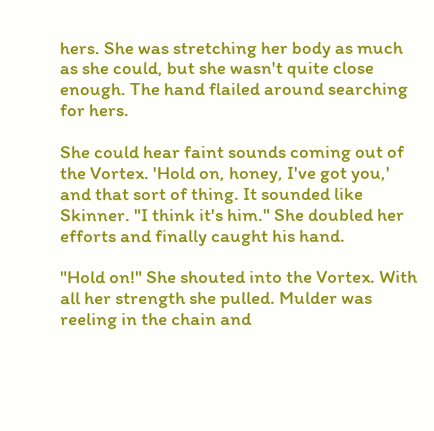hers. She was stretching her body as much as she could, but she wasn't quite close enough. The hand flailed around searching for hers.

She could hear faint sounds coming out of the Vortex. 'Hold on, honey, I've got you,' and that sort of thing. It sounded like Skinner. "I think it's him." She doubled her efforts and finally caught his hand.

"Hold on!" She shouted into the Vortex. With all her strength she pulled. Mulder was reeling in the chain and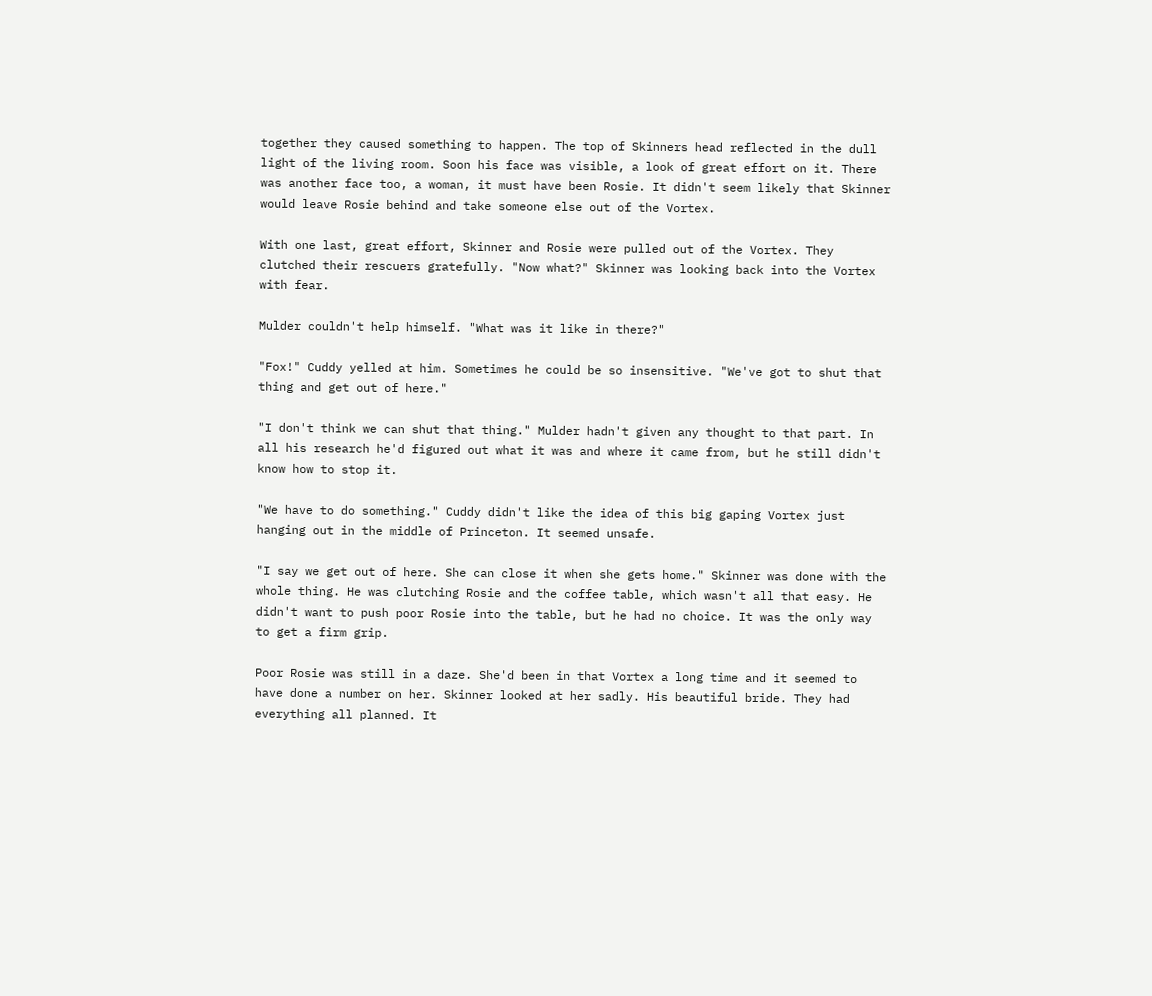together they caused something to happen. The top of Skinners head reflected in the dull light of the living room. Soon his face was visible, a look of great effort on it. There was another face too, a woman, it must have been Rosie. It didn't seem likely that Skinner would leave Rosie behind and take someone else out of the Vortex.

With one last, great effort, Skinner and Rosie were pulled out of the Vortex. They clutched their rescuers gratefully. "Now what?" Skinner was looking back into the Vortex with fear.

Mulder couldn't help himself. "What was it like in there?"

"Fox!" Cuddy yelled at him. Sometimes he could be so insensitive. "We've got to shut that thing and get out of here."

"I don't think we can shut that thing." Mulder hadn't given any thought to that part. In all his research he'd figured out what it was and where it came from, but he still didn't know how to stop it.

"We have to do something." Cuddy didn't like the idea of this big gaping Vortex just hanging out in the middle of Princeton. It seemed unsafe.

"I say we get out of here. She can close it when she gets home." Skinner was done with the whole thing. He was clutching Rosie and the coffee table, which wasn't all that easy. He didn't want to push poor Rosie into the table, but he had no choice. It was the only way to get a firm grip.

Poor Rosie was still in a daze. She'd been in that Vortex a long time and it seemed to have done a number on her. Skinner looked at her sadly. His beautiful bride. They had everything all planned. It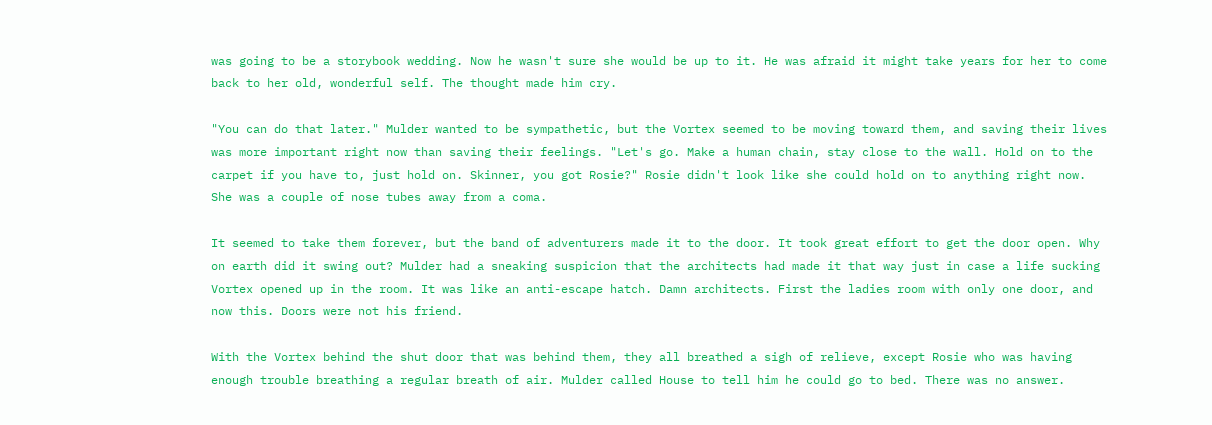was going to be a storybook wedding. Now he wasn't sure she would be up to it. He was afraid it might take years for her to come back to her old, wonderful self. The thought made him cry.

"You can do that later." Mulder wanted to be sympathetic, but the Vortex seemed to be moving toward them, and saving their lives was more important right now than saving their feelings. "Let's go. Make a human chain, stay close to the wall. Hold on to the carpet if you have to, just hold on. Skinner, you got Rosie?" Rosie didn't look like she could hold on to anything right now. She was a couple of nose tubes away from a coma.

It seemed to take them forever, but the band of adventurers made it to the door. It took great effort to get the door open. Why on earth did it swing out? Mulder had a sneaking suspicion that the architects had made it that way just in case a life sucking Vortex opened up in the room. It was like an anti-escape hatch. Damn architects. First the ladies room with only one door, and now this. Doors were not his friend.

With the Vortex behind the shut door that was behind them, they all breathed a sigh of relieve, except Rosie who was having enough trouble breathing a regular breath of air. Mulder called House to tell him he could go to bed. There was no answer.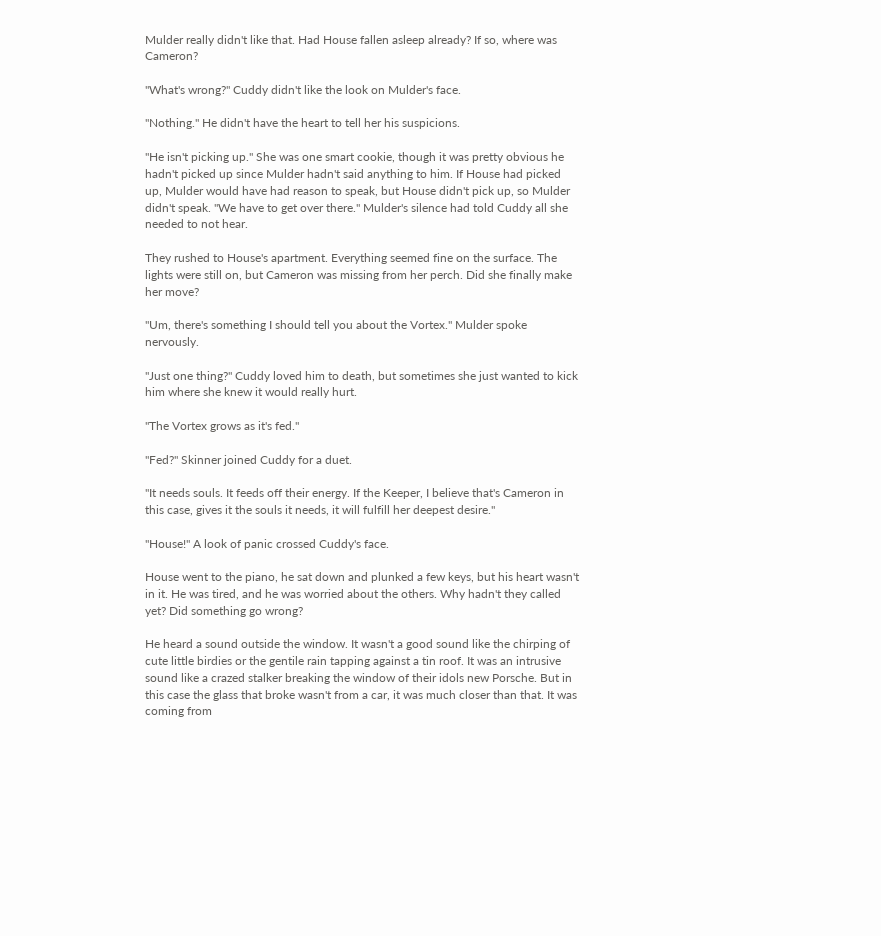Mulder really didn't like that. Had House fallen asleep already? If so, where was Cameron?

"What's wrong?" Cuddy didn't like the look on Mulder's face.

"Nothing." He didn't have the heart to tell her his suspicions.

"He isn't picking up." She was one smart cookie, though it was pretty obvious he hadn't picked up since Mulder hadn't said anything to him. If House had picked up, Mulder would have had reason to speak, but House didn't pick up, so Mulder didn't speak. "We have to get over there." Mulder's silence had told Cuddy all she needed to not hear.

They rushed to House's apartment. Everything seemed fine on the surface. The lights were still on, but Cameron was missing from her perch. Did she finally make her move?

"Um, there's something I should tell you about the Vortex." Mulder spoke nervously.

"Just one thing?" Cuddy loved him to death, but sometimes she just wanted to kick him where she knew it would really hurt.

"The Vortex grows as it's fed."

"Fed?" Skinner joined Cuddy for a duet.

"It needs souls. It feeds off their energy. If the Keeper, I believe that's Cameron in this case, gives it the souls it needs, it will fulfill her deepest desire."

"House!" A look of panic crossed Cuddy's face.

House went to the piano, he sat down and plunked a few keys, but his heart wasn't in it. He was tired, and he was worried about the others. Why hadn't they called yet? Did something go wrong?

He heard a sound outside the window. It wasn't a good sound like the chirping of cute little birdies or the gentile rain tapping against a tin roof. It was an intrusive sound like a crazed stalker breaking the window of their idols new Porsche. But in this case the glass that broke wasn't from a car, it was much closer than that. It was coming from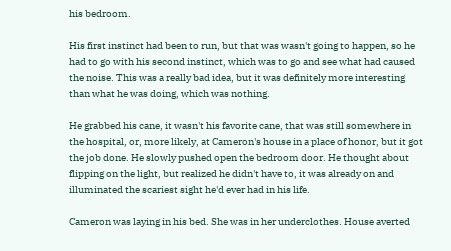his bedroom.

His first instinct had been to run, but that was wasn't going to happen, so he had to go with his second instinct, which was to go and see what had caused the noise. This was a really bad idea, but it was definitely more interesting than what he was doing, which was nothing.

He grabbed his cane, it wasn't his favorite cane, that was still somewhere in the hospital, or, more likely, at Cameron's house in a place of honor, but it got the job done. He slowly pushed open the bedroom door. He thought about flipping on the light, but realized he didn't have to, it was already on and illuminated the scariest sight he'd ever had in his life.

Cameron was laying in his bed. She was in her underclothes. House averted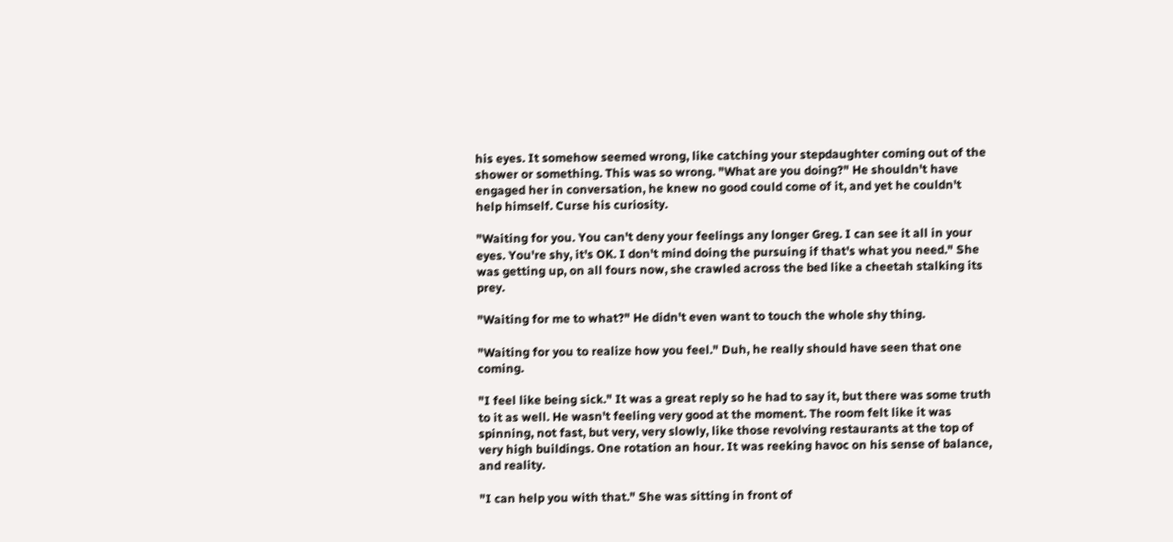his eyes. It somehow seemed wrong, like catching your stepdaughter coming out of the shower or something. This was so wrong. "What are you doing?" He shouldn't have engaged her in conversation, he knew no good could come of it, and yet he couldn't help himself. Curse his curiosity.

"Waiting for you. You can't deny your feelings any longer Greg. I can see it all in your eyes. You're shy, it's OK. I don't mind doing the pursuing if that's what you need." She was getting up, on all fours now, she crawled across the bed like a cheetah stalking its prey.

"Waiting for me to what?" He didn't even want to touch the whole shy thing.

"Waiting for you to realize how you feel." Duh, he really should have seen that one coming.

"I feel like being sick." It was a great reply so he had to say it, but there was some truth to it as well. He wasn't feeling very good at the moment. The room felt like it was spinning, not fast, but very, very slowly, like those revolving restaurants at the top of very high buildings. One rotation an hour. It was reeking havoc on his sense of balance, and reality.

"I can help you with that." She was sitting in front of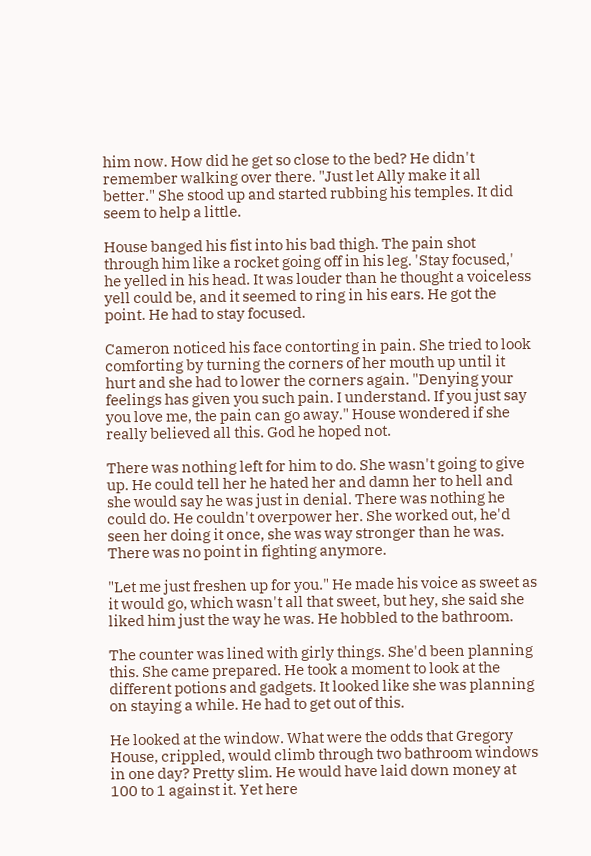him now. How did he get so close to the bed? He didn't remember walking over there. "Just let Ally make it all better." She stood up and started rubbing his temples. It did seem to help a little.

House banged his fist into his bad thigh. The pain shot through him like a rocket going off in his leg. 'Stay focused,' he yelled in his head. It was louder than he thought a voiceless yell could be, and it seemed to ring in his ears. He got the point. He had to stay focused.

Cameron noticed his face contorting in pain. She tried to look comforting by turning the corners of her mouth up until it hurt and she had to lower the corners again. "Denying your feelings has given you such pain. I understand. If you just say you love me, the pain can go away." House wondered if she really believed all this. God he hoped not.

There was nothing left for him to do. She wasn't going to give up. He could tell her he hated her and damn her to hell and she would say he was just in denial. There was nothing he could do. He couldn't overpower her. She worked out, he'd seen her doing it once, she was way stronger than he was. There was no point in fighting anymore.

"Let me just freshen up for you." He made his voice as sweet as it would go, which wasn't all that sweet, but hey, she said she liked him just the way he was. He hobbled to the bathroom.

The counter was lined with girly things. She'd been planning this. She came prepared. He took a moment to look at the different potions and gadgets. It looked like she was planning on staying a while. He had to get out of this.

He looked at the window. What were the odds that Gregory House, crippled, would climb through two bathroom windows in one day? Pretty slim. He would have laid down money at 100 to 1 against it. Yet here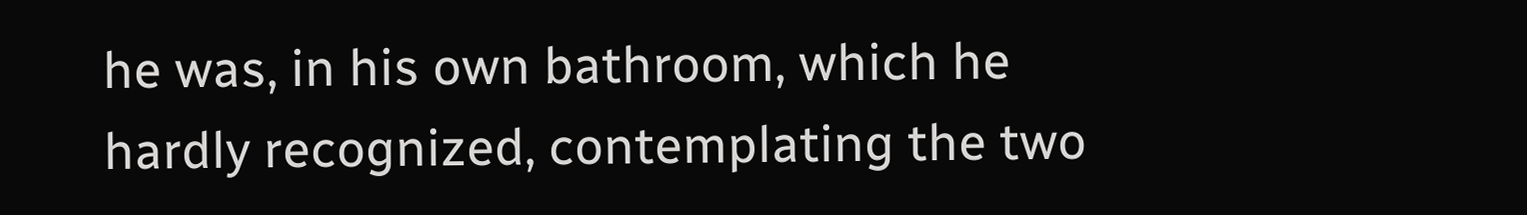he was, in his own bathroom, which he hardly recognized, contemplating the two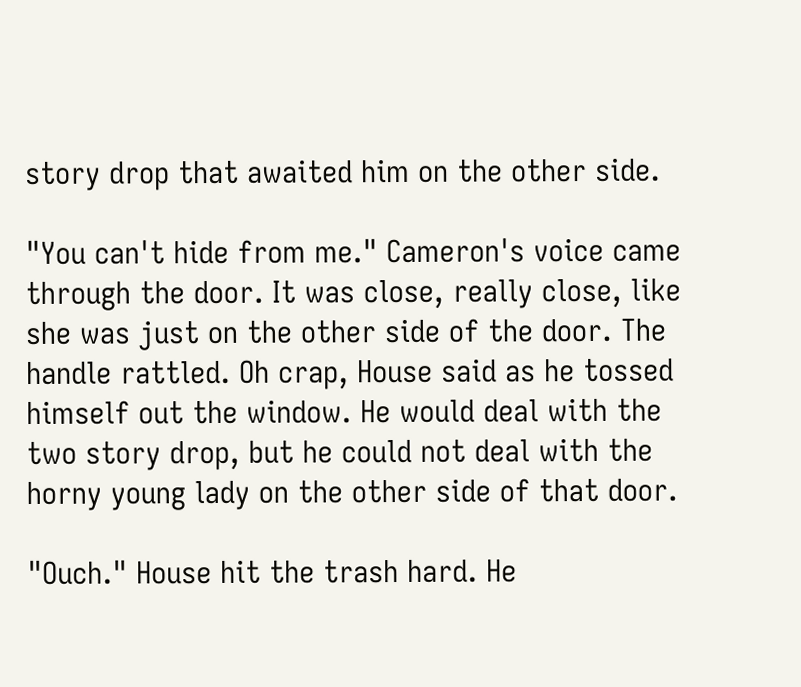story drop that awaited him on the other side.

"You can't hide from me." Cameron's voice came through the door. It was close, really close, like she was just on the other side of the door. The handle rattled. Oh crap, House said as he tossed himself out the window. He would deal with the two story drop, but he could not deal with the horny young lady on the other side of that door.

"Ouch." House hit the trash hard. He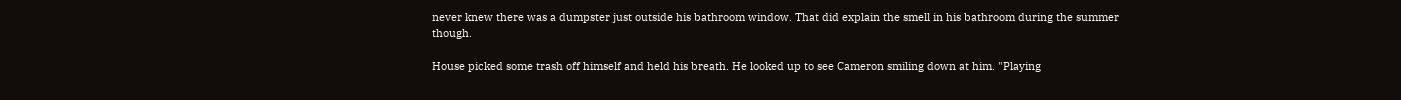never knew there was a dumpster just outside his bathroom window. That did explain the smell in his bathroom during the summer though.

House picked some trash off himself and held his breath. He looked up to see Cameron smiling down at him. "Playing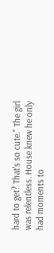hard to get? That's so cute." The girl was relentless. House knew he only had moments to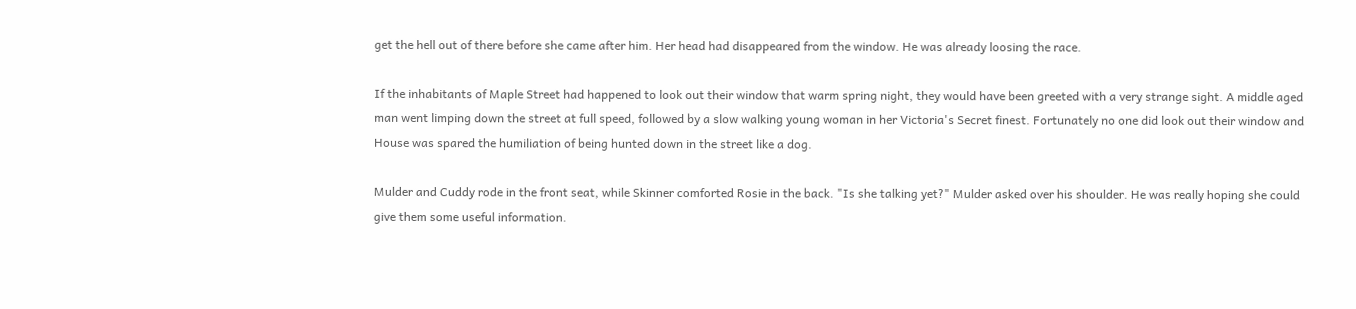get the hell out of there before she came after him. Her head had disappeared from the window. He was already loosing the race.

If the inhabitants of Maple Street had happened to look out their window that warm spring night, they would have been greeted with a very strange sight. A middle aged man went limping down the street at full speed, followed by a slow walking young woman in her Victoria's Secret finest. Fortunately no one did look out their window and House was spared the humiliation of being hunted down in the street like a dog.

Mulder and Cuddy rode in the front seat, while Skinner comforted Rosie in the back. "Is she talking yet?" Mulder asked over his shoulder. He was really hoping she could give them some useful information.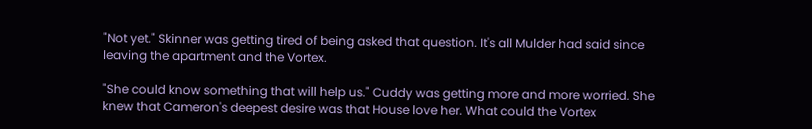"Not yet." Skinner was getting tired of being asked that question. It's all Mulder had said since leaving the apartment and the Vortex.

"She could know something that will help us." Cuddy was getting more and more worried. She knew that Cameron's deepest desire was that House love her. What could the Vortex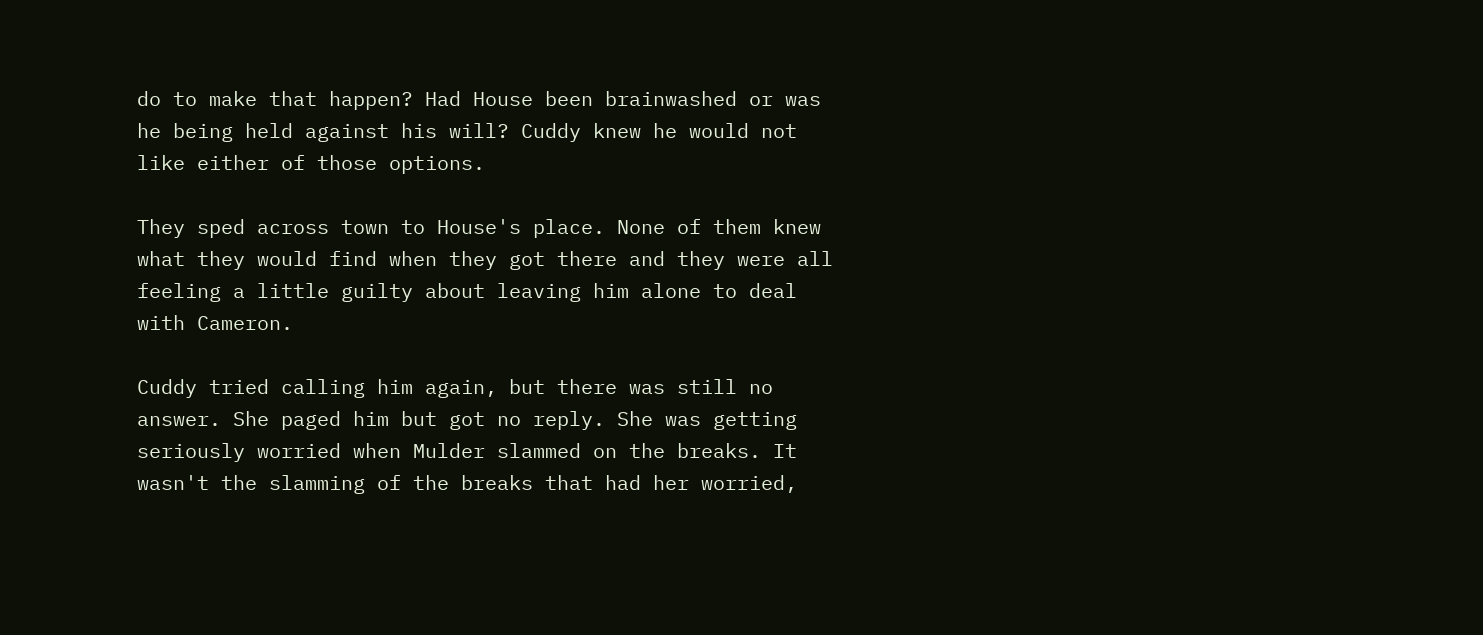do to make that happen? Had House been brainwashed or was he being held against his will? Cuddy knew he would not like either of those options.

They sped across town to House's place. None of them knew what they would find when they got there and they were all feeling a little guilty about leaving him alone to deal with Cameron.

Cuddy tried calling him again, but there was still no answer. She paged him but got no reply. She was getting seriously worried when Mulder slammed on the breaks. It wasn't the slamming of the breaks that had her worried,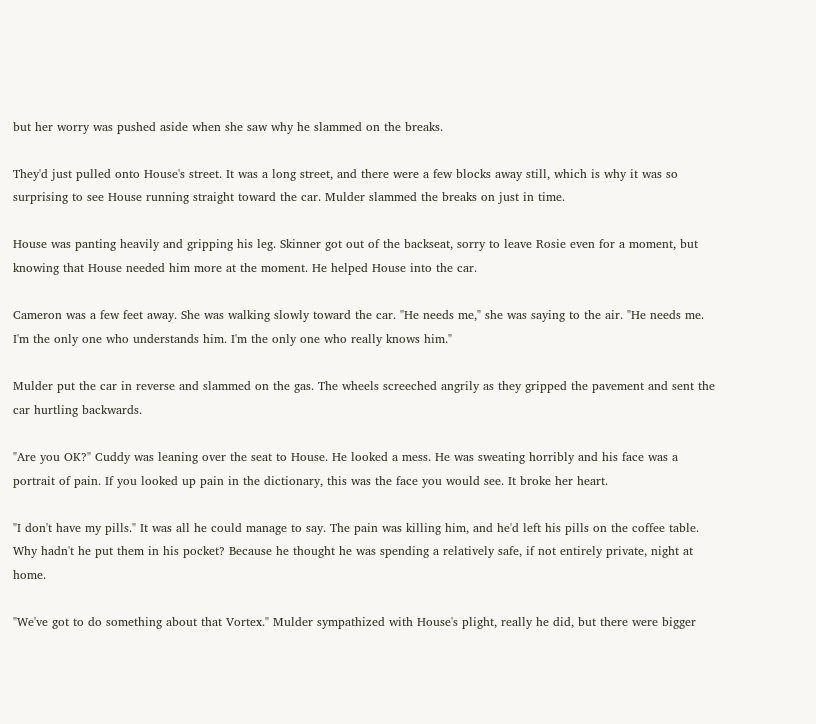but her worry was pushed aside when she saw why he slammed on the breaks.

They'd just pulled onto House's street. It was a long street, and there were a few blocks away still, which is why it was so surprising to see House running straight toward the car. Mulder slammed the breaks on just in time.

House was panting heavily and gripping his leg. Skinner got out of the backseat, sorry to leave Rosie even for a moment, but knowing that House needed him more at the moment. He helped House into the car.

Cameron was a few feet away. She was walking slowly toward the car. "He needs me," she was saying to the air. "He needs me. I'm the only one who understands him. I'm the only one who really knows him."

Mulder put the car in reverse and slammed on the gas. The wheels screeched angrily as they gripped the pavement and sent the car hurtling backwards.

"Are you OK?" Cuddy was leaning over the seat to House. He looked a mess. He was sweating horribly and his face was a portrait of pain. If you looked up pain in the dictionary, this was the face you would see. It broke her heart.

"I don't have my pills." It was all he could manage to say. The pain was killing him, and he'd left his pills on the coffee table. Why hadn't he put them in his pocket? Because he thought he was spending a relatively safe, if not entirely private, night at home.

"We've got to do something about that Vortex." Mulder sympathized with House's plight, really he did, but there were bigger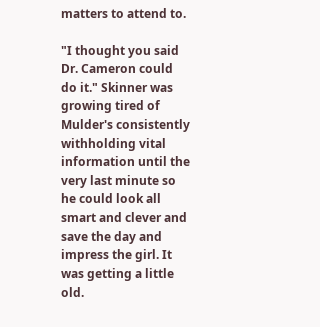matters to attend to.

"I thought you said Dr. Cameron could do it." Skinner was growing tired of Mulder's consistently withholding vital information until the very last minute so he could look all smart and clever and save the day and impress the girl. It was getting a little old.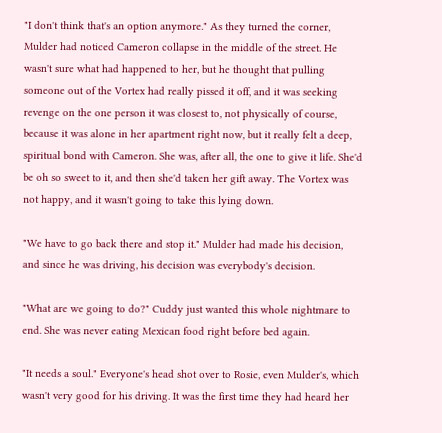"I don't think that's an option anymore." As they turned the corner, Mulder had noticed Cameron collapse in the middle of the street. He wasn't sure what had happened to her, but he thought that pulling someone out of the Vortex had really pissed it off, and it was seeking revenge on the one person it was closest to, not physically of course, because it was alone in her apartment right now, but it really felt a deep, spiritual bond with Cameron. She was, after all, the one to give it life. She'd be oh so sweet to it, and then she'd taken her gift away. The Vortex was not happy, and it wasn't going to take this lying down.

"We have to go back there and stop it." Mulder had made his decision, and since he was driving, his decision was everybody's decision.

"What are we going to do?" Cuddy just wanted this whole nightmare to end. She was never eating Mexican food right before bed again.

"It needs a soul." Everyone's head shot over to Rosie, even Mulder's, which wasn't very good for his driving. It was the first time they had heard her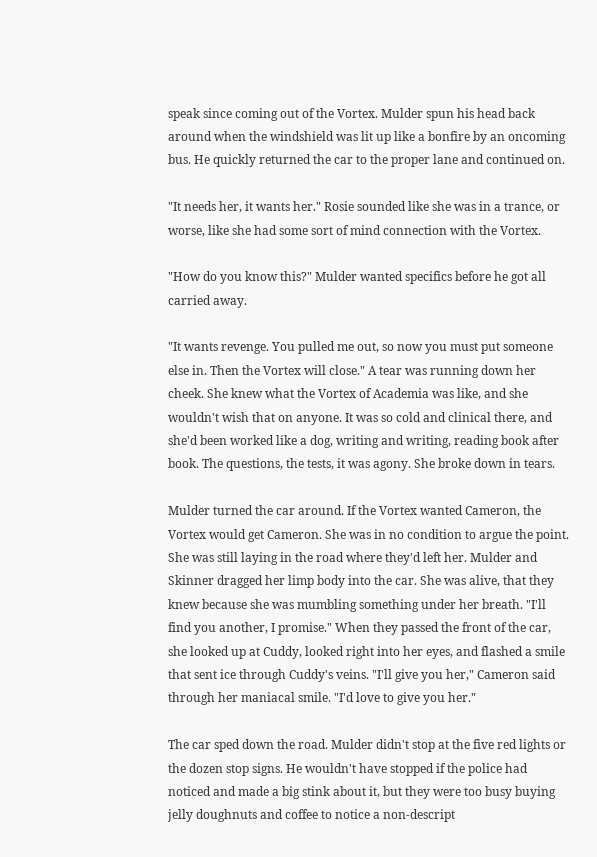speak since coming out of the Vortex. Mulder spun his head back around when the windshield was lit up like a bonfire by an oncoming bus. He quickly returned the car to the proper lane and continued on.

"It needs her, it wants her." Rosie sounded like she was in a trance, or worse, like she had some sort of mind connection with the Vortex.

"How do you know this?" Mulder wanted specifics before he got all carried away.

"It wants revenge. You pulled me out, so now you must put someone else in. Then the Vortex will close." A tear was running down her cheek. She knew what the Vortex of Academia was like, and she wouldn't wish that on anyone. It was so cold and clinical there, and she'd been worked like a dog, writing and writing, reading book after book. The questions, the tests, it was agony. She broke down in tears.

Mulder turned the car around. If the Vortex wanted Cameron, the Vortex would get Cameron. She was in no condition to argue the point. She was still laying in the road where they'd left her. Mulder and Skinner dragged her limp body into the car. She was alive, that they knew because she was mumbling something under her breath. "I'll find you another, I promise." When they passed the front of the car, she looked up at Cuddy, looked right into her eyes, and flashed a smile that sent ice through Cuddy's veins. "I'll give you her," Cameron said through her maniacal smile. "I'd love to give you her."

The car sped down the road. Mulder didn't stop at the five red lights or the dozen stop signs. He wouldn't have stopped if the police had noticed and made a big stink about it, but they were too busy buying jelly doughnuts and coffee to notice a non-descript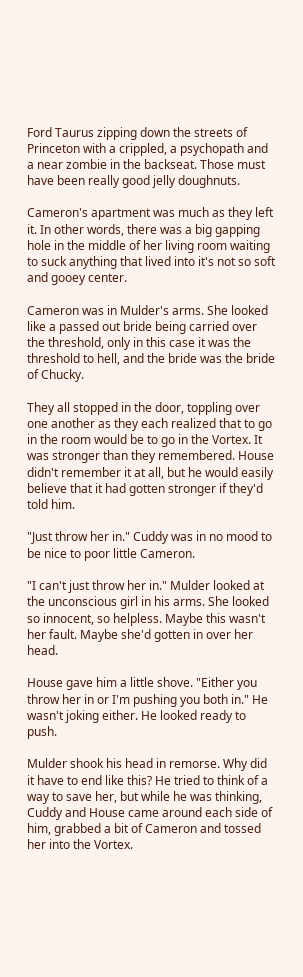Ford Taurus zipping down the streets of Princeton with a crippled, a psychopath and a near zombie in the backseat. Those must have been really good jelly doughnuts.

Cameron's apartment was much as they left it. In other words, there was a big gapping hole in the middle of her living room waiting to suck anything that lived into it's not so soft and gooey center.

Cameron was in Mulder's arms. She looked like a passed out bride being carried over the threshold, only in this case it was the threshold to hell, and the bride was the bride of Chucky.

They all stopped in the door, toppling over one another as they each realized that to go in the room would be to go in the Vortex. It was stronger than they remembered. House didn't remember it at all, but he would easily believe that it had gotten stronger if they'd told him.

"Just throw her in." Cuddy was in no mood to be nice to poor little Cameron.

"I can't just throw her in." Mulder looked at the unconscious girl in his arms. She looked so innocent, so helpless. Maybe this wasn't her fault. Maybe she'd gotten in over her head.

House gave him a little shove. "Either you throw her in or I'm pushing you both in." He wasn't joking either. He looked ready to push.

Mulder shook his head in remorse. Why did it have to end like this? He tried to think of a way to save her, but while he was thinking, Cuddy and House came around each side of him, grabbed a bit of Cameron and tossed her into the Vortex.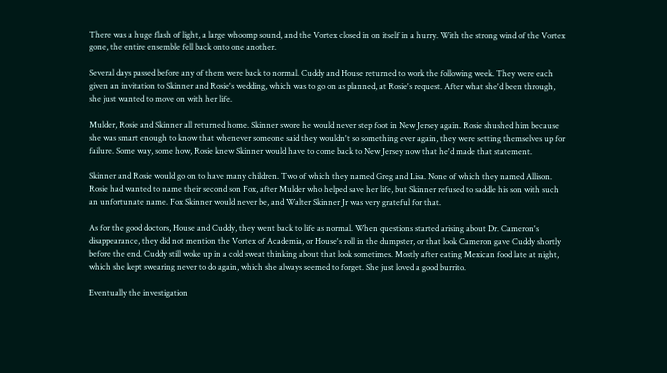There was a huge flash of light, a large whoomp sound, and the Vortex closed in on itself in a hurry. With the strong wind of the Vortex gone, the entire ensemble fell back onto one another.

Several days passed before any of them were back to normal. Cuddy and House returned to work the following week. They were each given an invitation to Skinner and Rosie's wedding, which was to go on as planned, at Rosie's request. After what she'd been through, she just wanted to move on with her life.

Mulder, Rosie and Skinner all returned home. Skinner swore he would never step foot in New Jersey again. Rosie shushed him because she was smart enough to know that whenever someone said they wouldn't so something ever again, they were setting themselves up for failure. Some way, some how, Rosie knew Skinner would have to come back to New Jersey now that he'd made that statement.

Skinner and Rosie would go on to have many children. Two of which they named Greg and Lisa. None of which they named Allison. Rosie had wanted to name their second son Fox, after Mulder who helped save her life, but Skinner refused to saddle his son with such an unfortunate name. Fox Skinner would never be, and Walter Skinner Jr was very grateful for that.

As for the good doctors, House and Cuddy, they went back to life as normal. When questions started arising about Dr. Cameron's disappearance, they did not mention the Vortex of Academia, or House's roll in the dumpster, or that look Cameron gave Cuddy shortly before the end. Cuddy still woke up in a cold sweat thinking about that look sometimes. Mostly after eating Mexican food late at night, which she kept swearing never to do again, which she always seemed to forget. She just loved a good burrito.

Eventually the investigation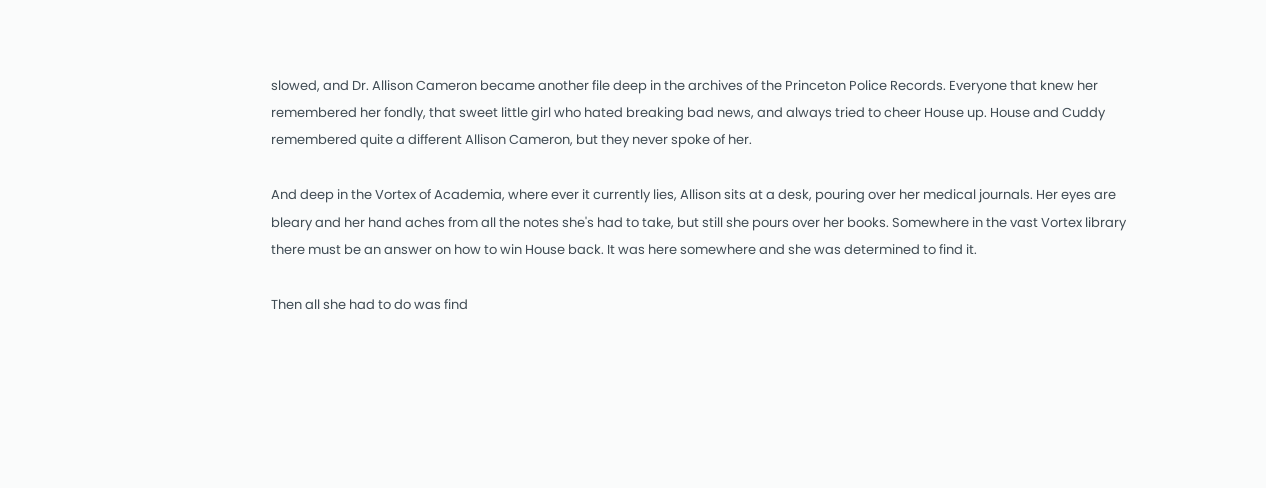slowed, and Dr. Allison Cameron became another file deep in the archives of the Princeton Police Records. Everyone that knew her remembered her fondly, that sweet little girl who hated breaking bad news, and always tried to cheer House up. House and Cuddy remembered quite a different Allison Cameron, but they never spoke of her.

And deep in the Vortex of Academia, where ever it currently lies, Allison sits at a desk, pouring over her medical journals. Her eyes are bleary and her hand aches from all the notes she's had to take, but still she pours over her books. Somewhere in the vast Vortex library there must be an answer on how to win House back. It was here somewhere and she was determined to find it.

Then all she had to do was find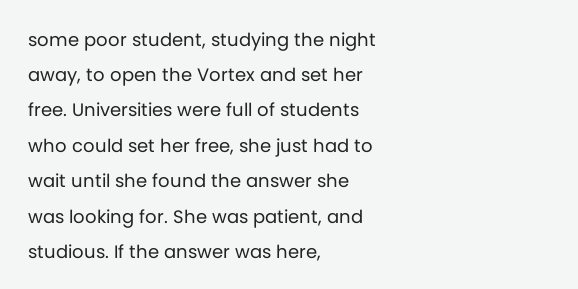some poor student, studying the night away, to open the Vortex and set her free. Universities were full of students who could set her free, she just had to wait until she found the answer she was looking for. She was patient, and studious. If the answer was here,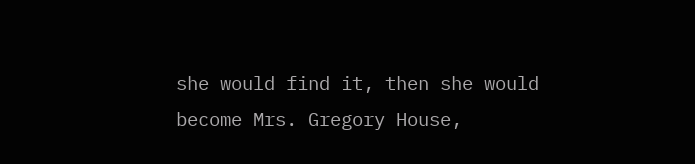she would find it, then she would become Mrs. Gregory House,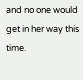and no one would get in her way this time.